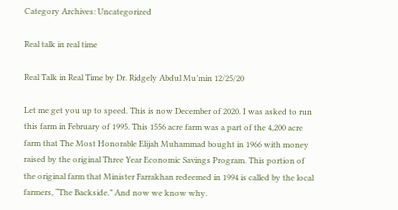Category Archives: Uncategorized

Real talk in real time

Real Talk in Real Time by Dr. Ridgely Abdul Mu’min 12/25/20

Let me get you up to speed. This is now December of 2020. I was asked to run this farm in February of 1995. This 1556 acre farm was a part of the 4,200 acre farm that The Most Honorable Elijah Muhammad bought in 1966 with money raised by the original Three Year Economic Savings Program. This portion of the original farm that Minister Farrakhan redeemed in 1994 is called by the local farmers, “The Backside.” And now we know why.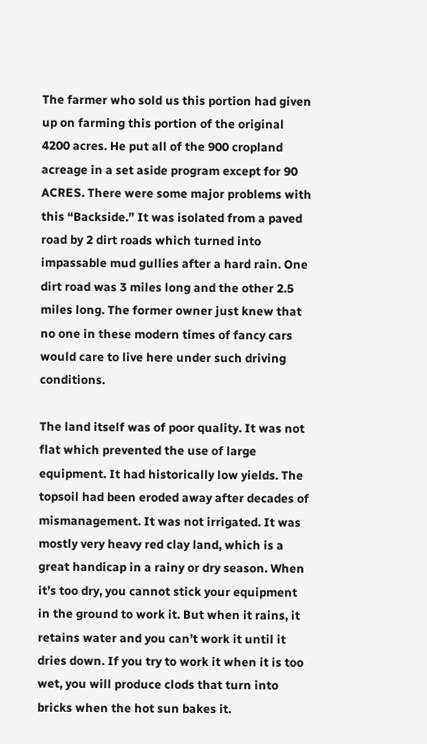The farmer who sold us this portion had given up on farming this portion of the original 4200 acres. He put all of the 900 cropland acreage in a set aside program except for 90 ACRES. There were some major problems with this “Backside.” It was isolated from a paved road by 2 dirt roads which turned into impassable mud gullies after a hard rain. One dirt road was 3 miles long and the other 2.5 miles long. The former owner just knew that no one in these modern times of fancy cars would care to live here under such driving conditions.

The land itself was of poor quality. It was not flat which prevented the use of large equipment. It had historically low yields. The topsoil had been eroded away after decades of mismanagement. It was not irrigated. It was mostly very heavy red clay land, which is a great handicap in a rainy or dry season. When it’s too dry, you cannot stick your equipment in the ground to work it. But when it rains, it retains water and you can’t work it until it dries down. If you try to work it when it is too wet, you will produce clods that turn into bricks when the hot sun bakes it.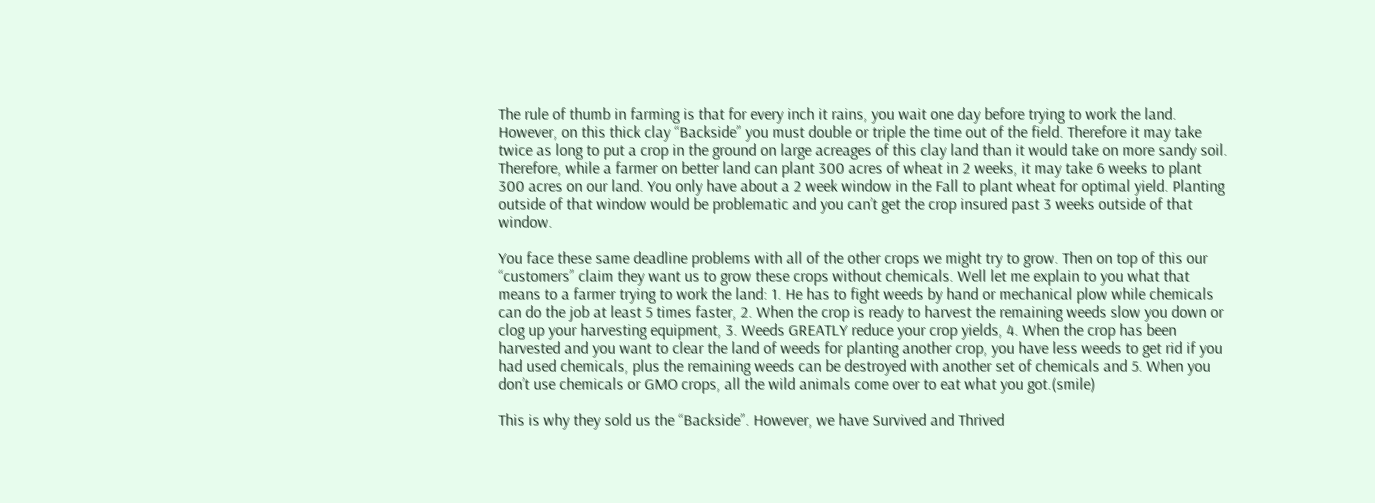The rule of thumb in farming is that for every inch it rains, you wait one day before trying to work the land. However, on this thick clay “Backside” you must double or triple the time out of the field. Therefore it may take twice as long to put a crop in the ground on large acreages of this clay land than it would take on more sandy soil. Therefore, while a farmer on better land can plant 300 acres of wheat in 2 weeks, it may take 6 weeks to plant 300 acres on our land. You only have about a 2 week window in the Fall to plant wheat for optimal yield. Planting outside of that window would be problematic and you can’t get the crop insured past 3 weeks outside of that window.

You face these same deadline problems with all of the other crops we might try to grow. Then on top of this our “customers” claim they want us to grow these crops without chemicals. Well let me explain to you what that means to a farmer trying to work the land: 1. He has to fight weeds by hand or mechanical plow while chemicals can do the job at least 5 times faster, 2. When the crop is ready to harvest the remaining weeds slow you down or clog up your harvesting equipment, 3. Weeds GREATLY reduce your crop yields, 4. When the crop has been harvested and you want to clear the land of weeds for planting another crop, you have less weeds to get rid if you had used chemicals, plus the remaining weeds can be destroyed with another set of chemicals and 5. When you don’t use chemicals or GMO crops, all the wild animals come over to eat what you got.(smile)

This is why they sold us the “Backside”. However, we have Survived and Thrived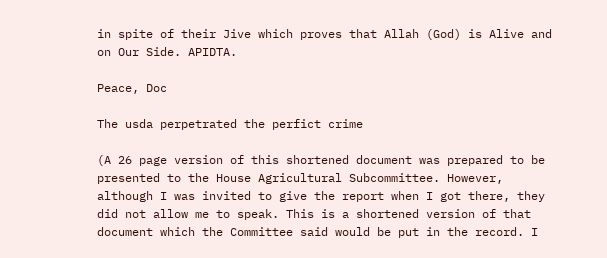in spite of their Jive which proves that Allah (God) is Alive and on Our Side. APIDTA.

Peace, Doc

The usda perpetrated the perfict crime

(A 26 page version of this shortened document was prepared to be presented to the House Agricultural Subcommittee. However, although I was invited to give the report when I got there, they did not allow me to speak. This is a shortened version of that document which the Committee said would be put in the record. I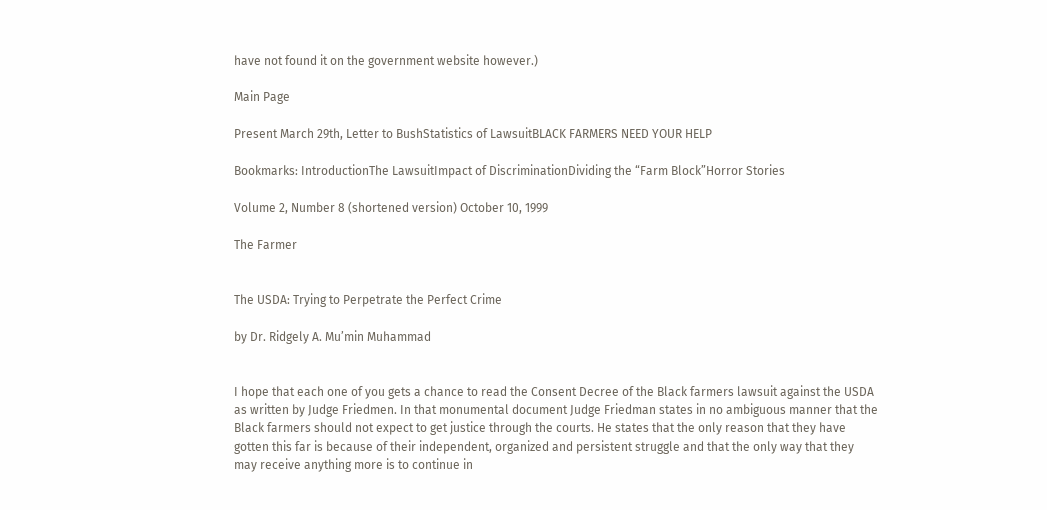have not found it on the government website however.)

Main Page

Present March 29th, Letter to BushStatistics of LawsuitBLACK FARMERS NEED YOUR HELP

Bookmarks: IntroductionThe LawsuitImpact of DiscriminationDividing the “Farm Block”Horror Stories

Volume 2, Number 8 (shortened version) October 10, 1999

The Farmer


The USDA: Trying to Perpetrate the Perfect Crime

by Dr. Ridgely A. Mu’min Muhammad


I hope that each one of you gets a chance to read the Consent Decree of the Black farmers lawsuit against the USDA as written by Judge Friedmen. In that monumental document Judge Friedman states in no ambiguous manner that the Black farmers should not expect to get justice through the courts. He states that the only reason that they have gotten this far is because of their independent, organized and persistent struggle and that the only way that they may receive anything more is to continue in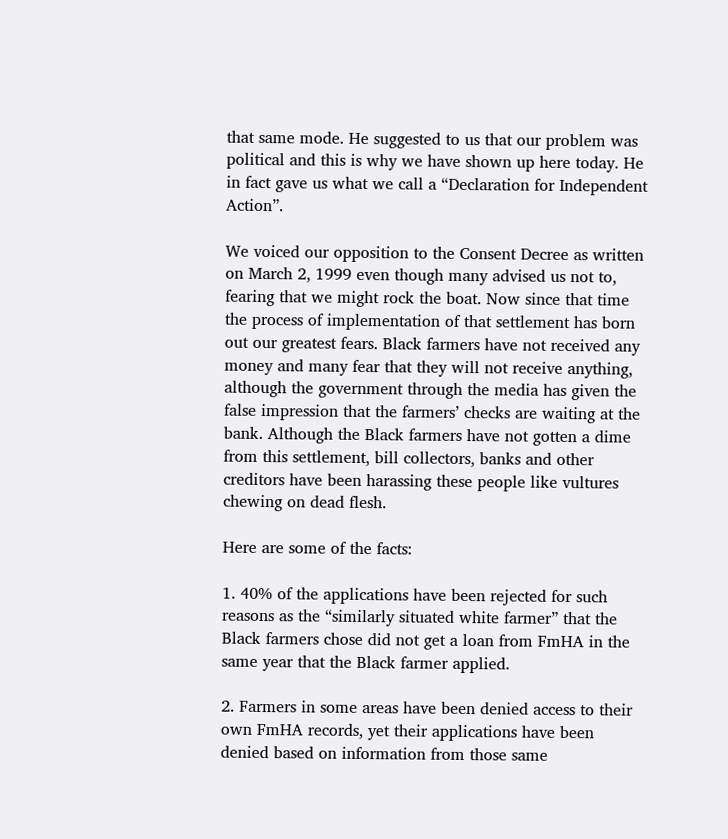that same mode. He suggested to us that our problem was political and this is why we have shown up here today. He in fact gave us what we call a “Declaration for Independent Action”.

We voiced our opposition to the Consent Decree as written on March 2, 1999 even though many advised us not to, fearing that we might rock the boat. Now since that time the process of implementation of that settlement has born out our greatest fears. Black farmers have not received any money and many fear that they will not receive anything, although the government through the media has given the false impression that the farmers’ checks are waiting at the bank. Although the Black farmers have not gotten a dime from this settlement, bill collectors, banks and other creditors have been harassing these people like vultures chewing on dead flesh.

Here are some of the facts:

1. 40% of the applications have been rejected for such reasons as the “similarly situated white farmer” that the Black farmers chose did not get a loan from FmHA in the same year that the Black farmer applied.

2. Farmers in some areas have been denied access to their own FmHA records, yet their applications have been denied based on information from those same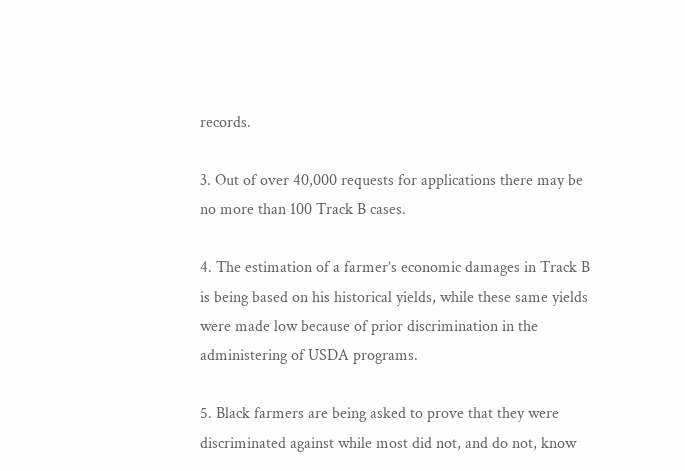records.

3. Out of over 40,000 requests for applications there may be no more than 100 Track B cases.

4. The estimation of a farmer’s economic damages in Track B is being based on his historical yields, while these same yields were made low because of prior discrimination in the administering of USDA programs.

5. Black farmers are being asked to prove that they were discriminated against while most did not, and do not, know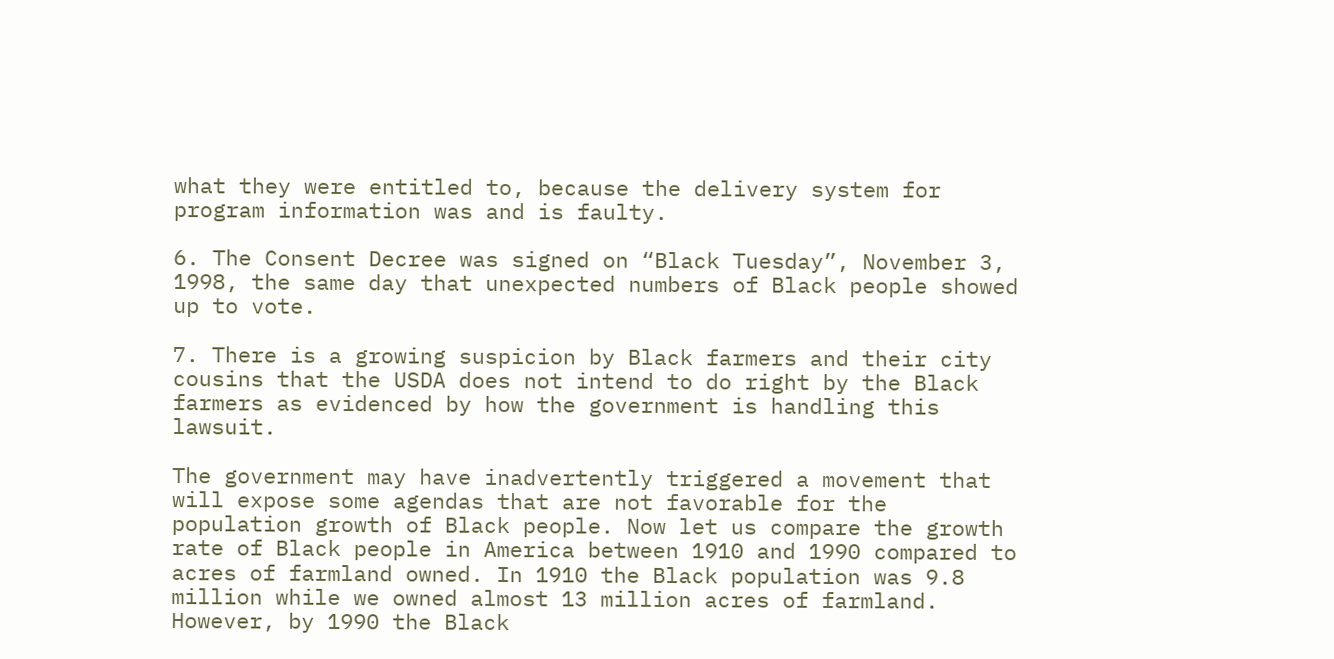what they were entitled to, because the delivery system for program information was and is faulty.

6. The Consent Decree was signed on “Black Tuesday”, November 3, 1998, the same day that unexpected numbers of Black people showed up to vote.

7. There is a growing suspicion by Black farmers and their city cousins that the USDA does not intend to do right by the Black farmers as evidenced by how the government is handling this lawsuit.

The government may have inadvertently triggered a movement that will expose some agendas that are not favorable for the population growth of Black people. Now let us compare the growth rate of Black people in America between 1910 and 1990 compared to acres of farmland owned. In 1910 the Black population was 9.8 million while we owned almost 13 million acres of farmland. However, by 1990 the Black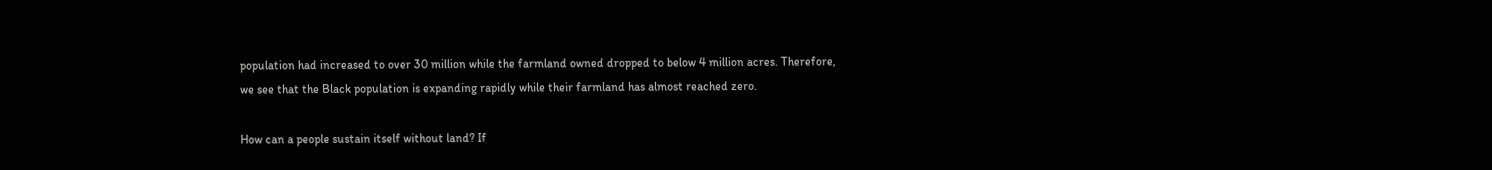population had increased to over 30 million while the farmland owned dropped to below 4 million acres. Therefore, we see that the Black population is expanding rapidly while their farmland has almost reached zero.

How can a people sustain itself without land? If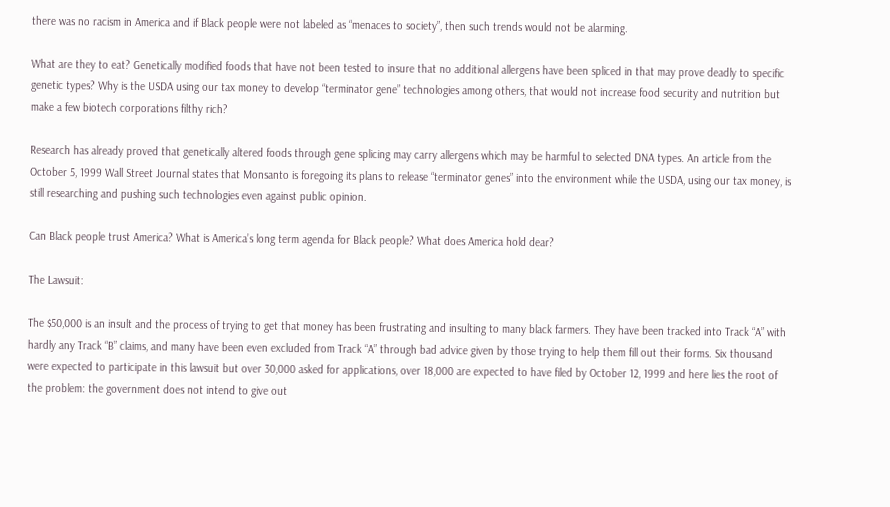there was no racism in America and if Black people were not labeled as “menaces to society”, then such trends would not be alarming.

What are they to eat? Genetically modified foods that have not been tested to insure that no additional allergens have been spliced in that may prove deadly to specific genetic types? Why is the USDA using our tax money to develop “terminator gene” technologies among others, that would not increase food security and nutrition but make a few biotech corporations filthy rich?

Research has already proved that genetically altered foods through gene splicing may carry allergens which may be harmful to selected DNA types. An article from the October 5, 1999 Wall Street Journal states that Monsanto is foregoing its plans to release “terminator genes” into the environment while the USDA, using our tax money, is still researching and pushing such technologies even against public opinion.

Can Black people trust America? What is America’s long term agenda for Black people? What does America hold dear?

The Lawsuit:

The $50,000 is an insult and the process of trying to get that money has been frustrating and insulting to many black farmers. They have been tracked into Track “A” with hardly any Track “B” claims, and many have been even excluded from Track “A” through bad advice given by those trying to help them fill out their forms. Six thousand were expected to participate in this lawsuit but over 30,000 asked for applications, over 18,000 are expected to have filed by October 12, 1999 and here lies the root of the problem: the government does not intend to give out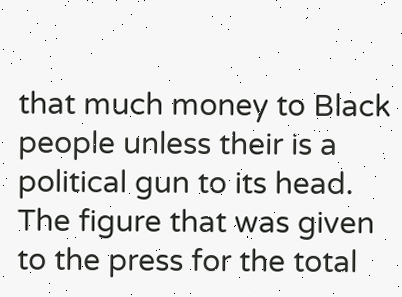that much money to Black people unless their is a political gun to its head. The figure that was given to the press for the total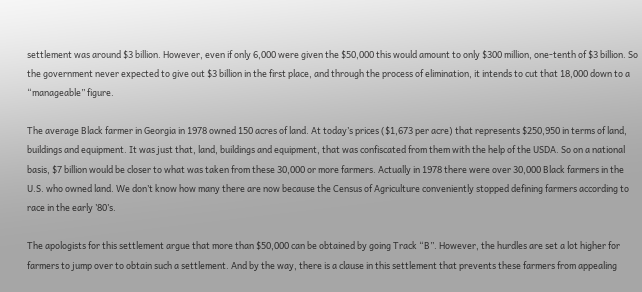settlement was around $3 billion. However, even if only 6,000 were given the $50,000 this would amount to only $300 million, one-tenth of $3 billion. So the government never expected to give out $3 billion in the first place, and through the process of elimination, it intends to cut that 18,000 down to a “manageable” figure.

The average Black farmer in Georgia in 1978 owned 150 acres of land. At today’s prices ($1,673 per acre) that represents $250,950 in terms of land, buildings and equipment. It was just that, land, buildings and equipment, that was confiscated from them with the help of the USDA. So on a national basis, $7 billion would be closer to what was taken from these 30,000 or more farmers. Actually in 1978 there were over 30,000 Black farmers in the U.S. who owned land. We don’t know how many there are now because the Census of Agriculture conveniently stopped defining farmers according to race in the early ’80’s.

The apologists for this settlement argue that more than $50,000 can be obtained by going Track “B”. However, the hurdles are set a lot higher for farmers to jump over to obtain such a settlement. And by the way, there is a clause in this settlement that prevents these farmers from appealing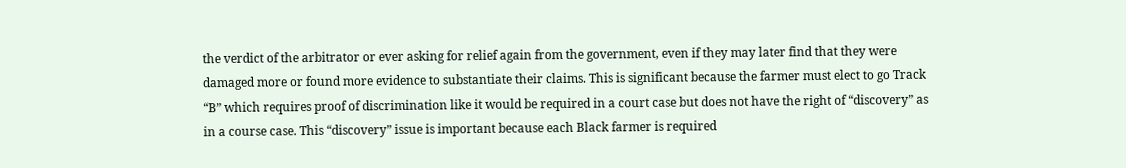the verdict of the arbitrator or ever asking for relief again from the government, even if they may later find that they were damaged more or found more evidence to substantiate their claims. This is significant because the farmer must elect to go Track “B” which requires proof of discrimination like it would be required in a court case but does not have the right of “discovery” as in a course case. This “discovery” issue is important because each Black farmer is required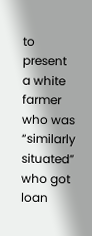to present a white farmer who was “similarly situated” who got loan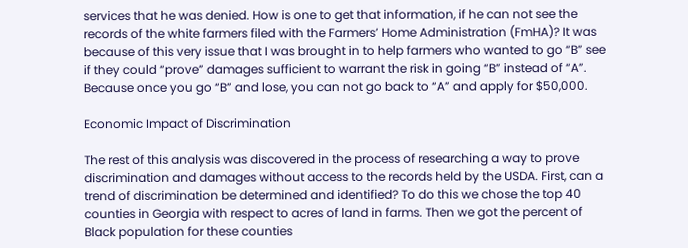services that he was denied. How is one to get that information, if he can not see the records of the white farmers filed with the Farmers’ Home Administration (FmHA)? It was because of this very issue that I was brought in to help farmers who wanted to go “B” see if they could “prove” damages sufficient to warrant the risk in going “B” instead of “A”. Because once you go “B” and lose, you can not go back to “A” and apply for $50,000.

Economic Impact of Discrimination

The rest of this analysis was discovered in the process of researching a way to prove discrimination and damages without access to the records held by the USDA. First, can a trend of discrimination be determined and identified? To do this we chose the top 40 counties in Georgia with respect to acres of land in farms. Then we got the percent of Black population for these counties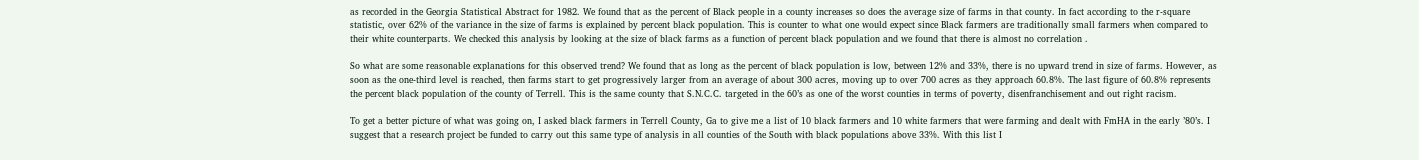as recorded in the Georgia Statistical Abstract for 1982. We found that as the percent of Black people in a county increases so does the average size of farms in that county. In fact according to the r-square statistic, over 62% of the variance in the size of farms is explained by percent black population. This is counter to what one would expect since Black farmers are traditionally small farmers when compared to their white counterparts. We checked this analysis by looking at the size of black farms as a function of percent black population and we found that there is almost no correlation .

So what are some reasonable explanations for this observed trend? We found that as long as the percent of black population is low, between 12% and 33%, there is no upward trend in size of farms. However, as soon as the one-third level is reached, then farms start to get progressively larger from an average of about 300 acres, moving up to over 700 acres as they approach 60.8%. The last figure of 60.8% represents the percent black population of the county of Terrell. This is the same county that S.N.C.C. targeted in the 60’s as one of the worst counties in terms of poverty, disenfranchisement and out right racism.

To get a better picture of what was going on, I asked black farmers in Terrell County, Ga to give me a list of 10 black farmers and 10 white farmers that were farming and dealt with FmHA in the early ’80’s. I suggest that a research project be funded to carry out this same type of analysis in all counties of the South with black populations above 33%. With this list I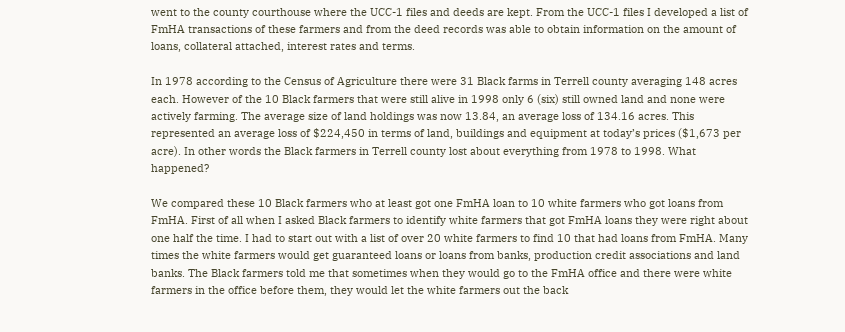went to the county courthouse where the UCC-1 files and deeds are kept. From the UCC-1 files I developed a list of FmHA transactions of these farmers and from the deed records was able to obtain information on the amount of loans, collateral attached, interest rates and terms.

In 1978 according to the Census of Agriculture there were 31 Black farms in Terrell county averaging 148 acres each. However of the 10 Black farmers that were still alive in 1998 only 6 (six) still owned land and none were actively farming. The average size of land holdings was now 13.84, an average loss of 134.16 acres. This represented an average loss of $224,450 in terms of land, buildings and equipment at today’s prices ($1,673 per acre). In other words the Black farmers in Terrell county lost about everything from 1978 to 1998. What happened?

We compared these 10 Black farmers who at least got one FmHA loan to 10 white farmers who got loans from FmHA. First of all when I asked Black farmers to identify white farmers that got FmHA loans they were right about one half the time. I had to start out with a list of over 20 white farmers to find 10 that had loans from FmHA. Many times the white farmers would get guaranteed loans or loans from banks, production credit associations and land banks. The Black farmers told me that sometimes when they would go to the FmHA office and there were white farmers in the office before them, they would let the white farmers out the back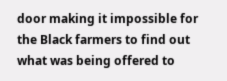door making it impossible for the Black farmers to find out what was being offered to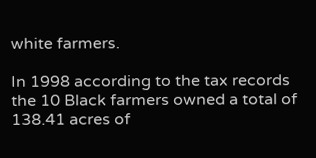white farmers.

In 1998 according to the tax records the 10 Black farmers owned a total of 138.41 acres of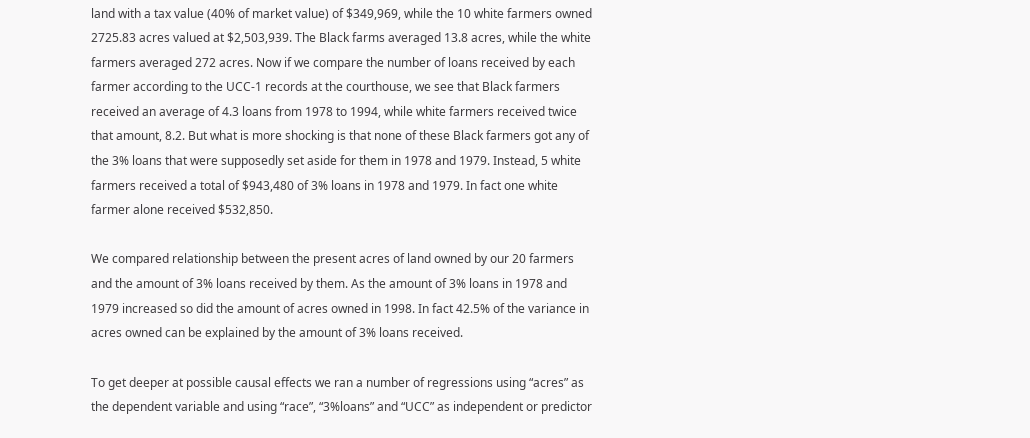land with a tax value (40% of market value) of $349,969, while the 10 white farmers owned 2725.83 acres valued at $2,503,939. The Black farms averaged 13.8 acres, while the white farmers averaged 272 acres. Now if we compare the number of loans received by each farmer according to the UCC-1 records at the courthouse, we see that Black farmers received an average of 4.3 loans from 1978 to 1994, while white farmers received twice that amount, 8.2. But what is more shocking is that none of these Black farmers got any of the 3% loans that were supposedly set aside for them in 1978 and 1979. Instead, 5 white farmers received a total of $943,480 of 3% loans in 1978 and 1979. In fact one white farmer alone received $532,850.

We compared relationship between the present acres of land owned by our 20 farmers and the amount of 3% loans received by them. As the amount of 3% loans in 1978 and 1979 increased so did the amount of acres owned in 1998. In fact 42.5% of the variance in acres owned can be explained by the amount of 3% loans received.

To get deeper at possible causal effects we ran a number of regressions using “acres” as the dependent variable and using “race”, “3%loans” and “UCC” as independent or predictor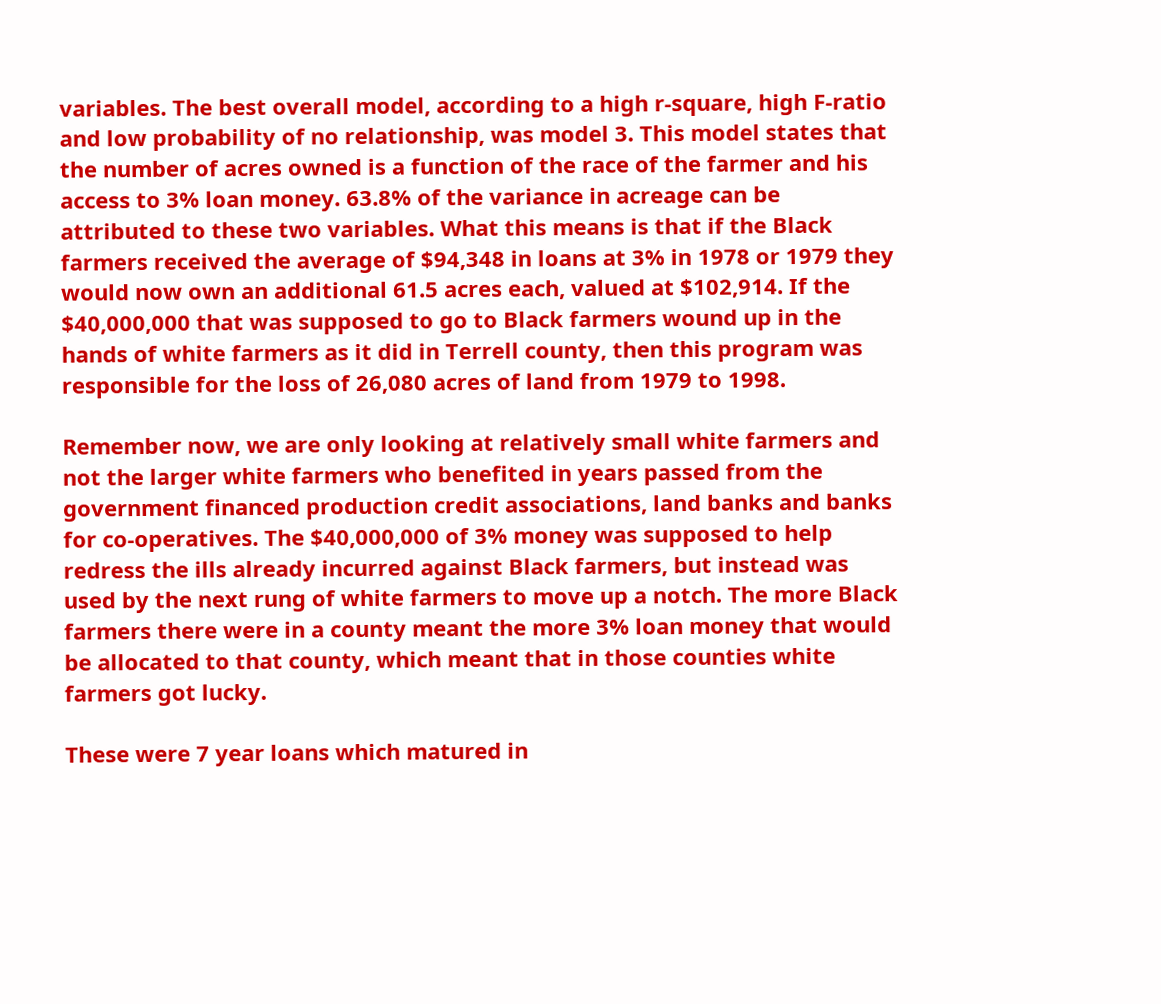variables. The best overall model, according to a high r-square, high F-ratio and low probability of no relationship, was model 3. This model states that the number of acres owned is a function of the race of the farmer and his access to 3% loan money. 63.8% of the variance in acreage can be attributed to these two variables. What this means is that if the Black farmers received the average of $94,348 in loans at 3% in 1978 or 1979 they would now own an additional 61.5 acres each, valued at $102,914. If the $40,000,000 that was supposed to go to Black farmers wound up in the hands of white farmers as it did in Terrell county, then this program was responsible for the loss of 26,080 acres of land from 1979 to 1998.

Remember now, we are only looking at relatively small white farmers and not the larger white farmers who benefited in years passed from the government financed production credit associations, land banks and banks for co-operatives. The $40,000,000 of 3% money was supposed to help redress the ills already incurred against Black farmers, but instead was used by the next rung of white farmers to move up a notch. The more Black farmers there were in a county meant the more 3% loan money that would be allocated to that county, which meant that in those counties white farmers got lucky.

These were 7 year loans which matured in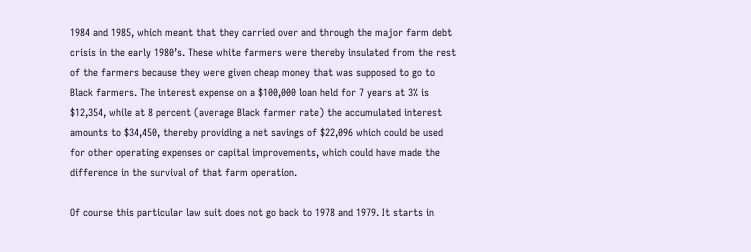1984 and 1985, which meant that they carried over and through the major farm debt crisis in the early 1980’s. These white farmers were thereby insulated from the rest of the farmers because they were given cheap money that was supposed to go to Black farmers. The interest expense on a $100,000 loan held for 7 years at 3% is $12,354, while at 8 percent (average Black farmer rate) the accumulated interest amounts to $34,450, thereby providing a net savings of $22,096 which could be used for other operating expenses or capital improvements, which could have made the difference in the survival of that farm operation.

Of course this particular law suit does not go back to 1978 and 1979. It starts in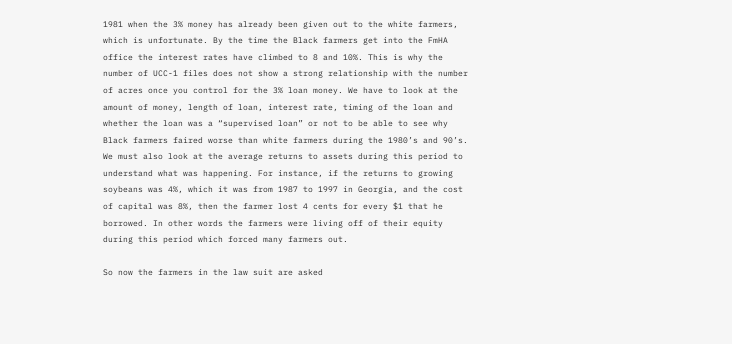1981 when the 3% money has already been given out to the white farmers, which is unfortunate. By the time the Black farmers get into the FmHA office the interest rates have climbed to 8 and 10%. This is why the number of UCC-1 files does not show a strong relationship with the number of acres once you control for the 3% loan money. We have to look at the amount of money, length of loan, interest rate, timing of the loan and whether the loan was a “supervised loan” or not to be able to see why Black farmers faired worse than white farmers during the 1980’s and 90’s. We must also look at the average returns to assets during this period to understand what was happening. For instance, if the returns to growing soybeans was 4%, which it was from 1987 to 1997 in Georgia, and the cost of capital was 8%, then the farmer lost 4 cents for every $1 that he borrowed. In other words the farmers were living off of their equity during this period which forced many farmers out.

So now the farmers in the law suit are asked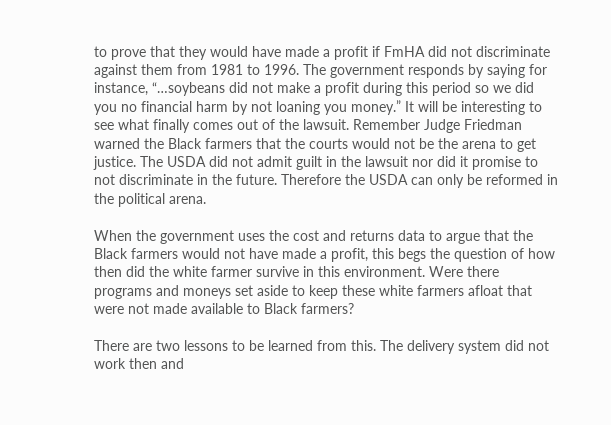to prove that they would have made a profit if FmHA did not discriminate against them from 1981 to 1996. The government responds by saying for instance, “…soybeans did not make a profit during this period so we did you no financial harm by not loaning you money.” It will be interesting to see what finally comes out of the lawsuit. Remember Judge Friedman warned the Black farmers that the courts would not be the arena to get justice. The USDA did not admit guilt in the lawsuit nor did it promise to not discriminate in the future. Therefore the USDA can only be reformed in the political arena.

When the government uses the cost and returns data to argue that the Black farmers would not have made a profit, this begs the question of how then did the white farmer survive in this environment. Were there programs and moneys set aside to keep these white farmers afloat that were not made available to Black farmers?

There are two lessons to be learned from this. The delivery system did not work then and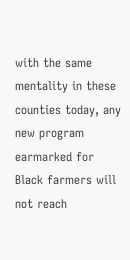with the same mentality in these counties today, any new program earmarked for Black farmers will not reach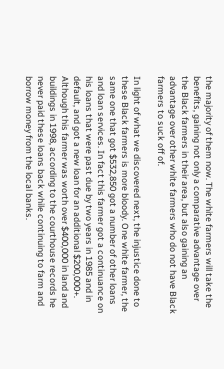the majority of them now. The white farmers will take the benefits, gaining not only a comparative advantage over the Black farmers in their area, but also gaining an advantage over other white farmers who do not have Black farmers to suck off of.

In light of what we discovered next, the injustice done to these Black farmers is more bloody. One white farmer, the same one that got $532,850 got a number of other loans and loan services. In fact this farmer got a continuance on his loans that were past due by two years in 1985 and in default, and got a new loan for an additional $200,000+. Although this farmer was worth over $400,000 in land and buildings in 1998, according to the courthouse records he never paid these loans back while continuing to farm and borrow money from the local banks.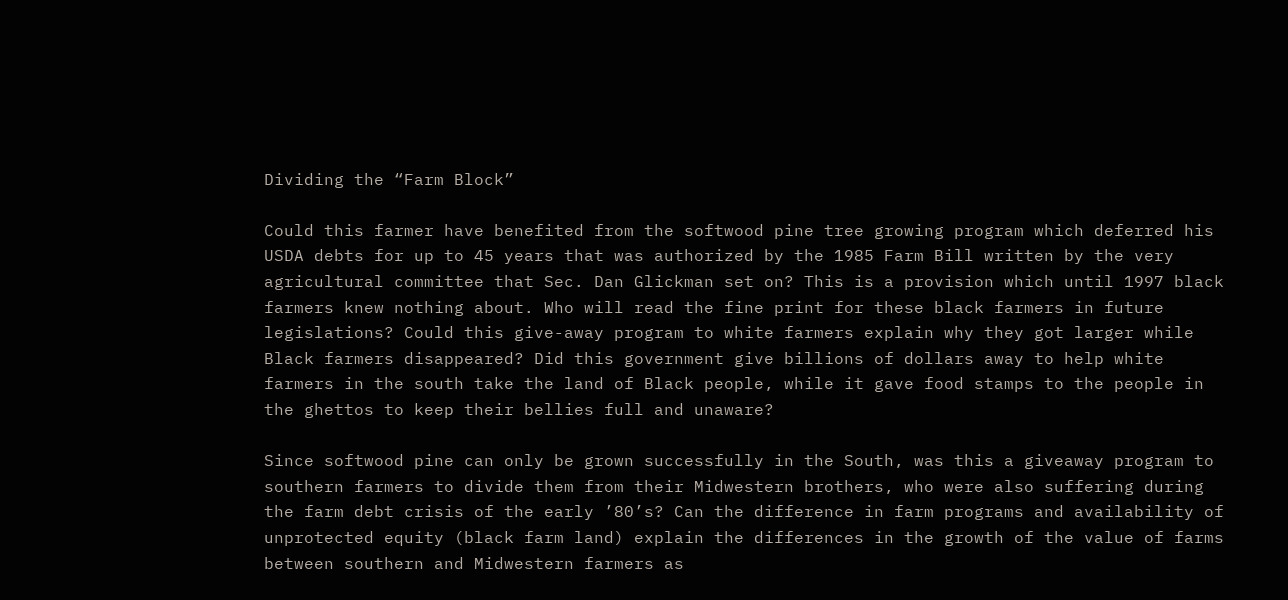Dividing the “Farm Block”

Could this farmer have benefited from the softwood pine tree growing program which deferred his USDA debts for up to 45 years that was authorized by the 1985 Farm Bill written by the very agricultural committee that Sec. Dan Glickman set on? This is a provision which until 1997 black farmers knew nothing about. Who will read the fine print for these black farmers in future legislations? Could this give-away program to white farmers explain why they got larger while Black farmers disappeared? Did this government give billions of dollars away to help white farmers in the south take the land of Black people, while it gave food stamps to the people in the ghettos to keep their bellies full and unaware?

Since softwood pine can only be grown successfully in the South, was this a giveaway program to southern farmers to divide them from their Midwestern brothers, who were also suffering during the farm debt crisis of the early ’80’s? Can the difference in farm programs and availability of unprotected equity (black farm land) explain the differences in the growth of the value of farms between southern and Midwestern farmers as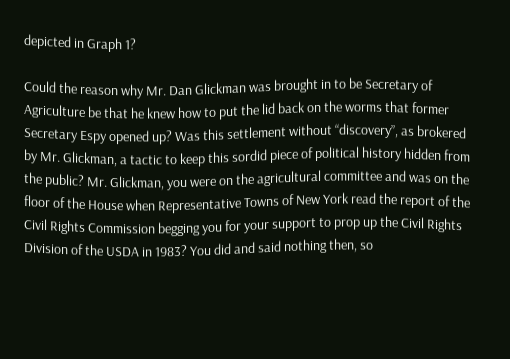depicted in Graph 1?

Could the reason why Mr. Dan Glickman was brought in to be Secretary of Agriculture be that he knew how to put the lid back on the worms that former Secretary Espy opened up? Was this settlement without “discovery”, as brokered by Mr. Glickman, a tactic to keep this sordid piece of political history hidden from the public? Mr. Glickman, you were on the agricultural committee and was on the floor of the House when Representative Towns of New York read the report of the Civil Rights Commission begging you for your support to prop up the Civil Rights Division of the USDA in 1983? You did and said nothing then, so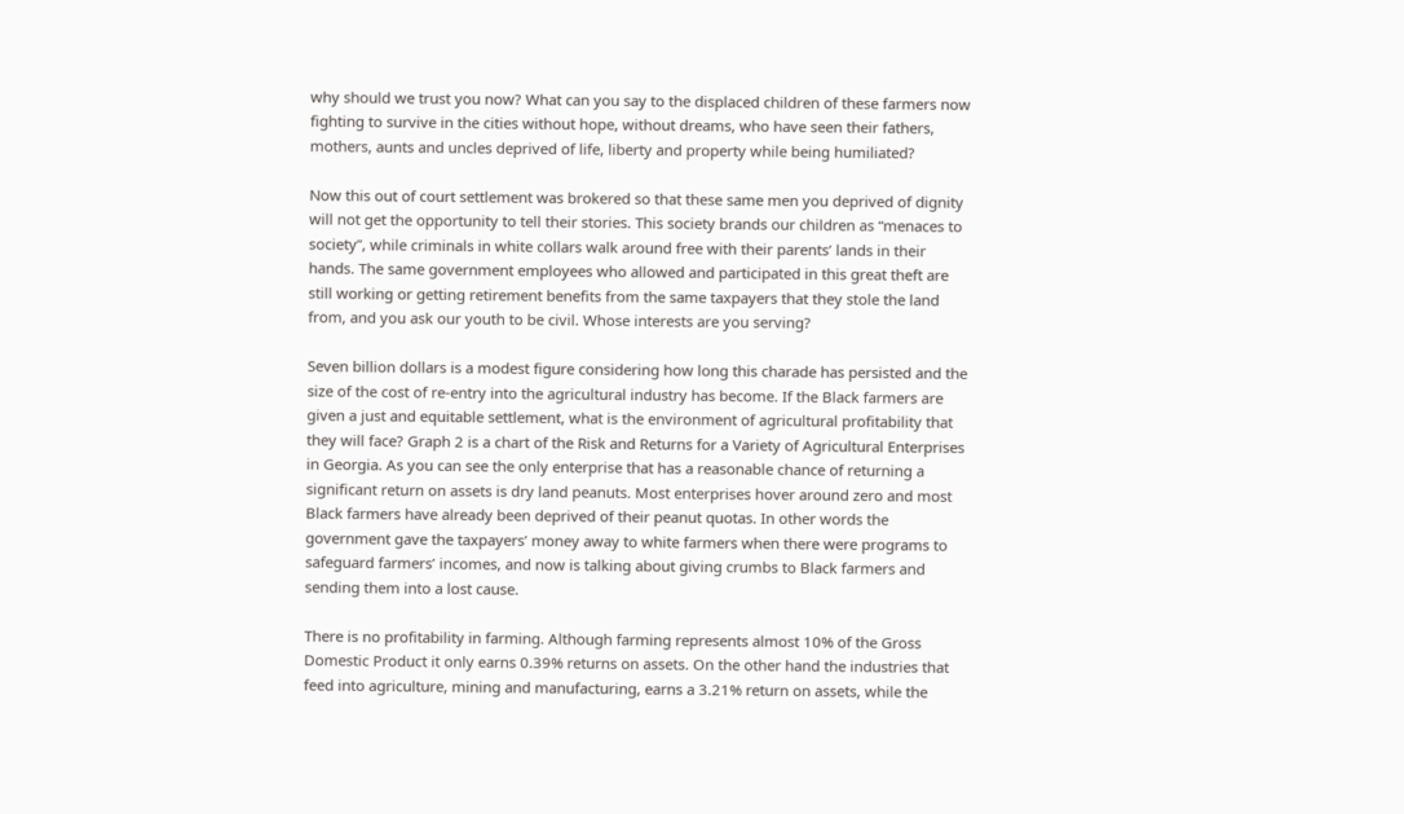why should we trust you now? What can you say to the displaced children of these farmers now fighting to survive in the cities without hope, without dreams, who have seen their fathers, mothers, aunts and uncles deprived of life, liberty and property while being humiliated?

Now this out of court settlement was brokered so that these same men you deprived of dignity will not get the opportunity to tell their stories. This society brands our children as “menaces to society”, while criminals in white collars walk around free with their parents’ lands in their hands. The same government employees who allowed and participated in this great theft are still working or getting retirement benefits from the same taxpayers that they stole the land from, and you ask our youth to be civil. Whose interests are you serving?

Seven billion dollars is a modest figure considering how long this charade has persisted and the size of the cost of re-entry into the agricultural industry has become. If the Black farmers are given a just and equitable settlement, what is the environment of agricultural profitability that they will face? Graph 2 is a chart of the Risk and Returns for a Variety of Agricultural Enterprises in Georgia. As you can see the only enterprise that has a reasonable chance of returning a significant return on assets is dry land peanuts. Most enterprises hover around zero and most Black farmers have already been deprived of their peanut quotas. In other words the government gave the taxpayers’ money away to white farmers when there were programs to safeguard farmers’ incomes, and now is talking about giving crumbs to Black farmers and sending them into a lost cause.

There is no profitability in farming. Although farming represents almost 10% of the Gross Domestic Product it only earns 0.39% returns on assets. On the other hand the industries that feed into agriculture, mining and manufacturing, earns a 3.21% return on assets, while the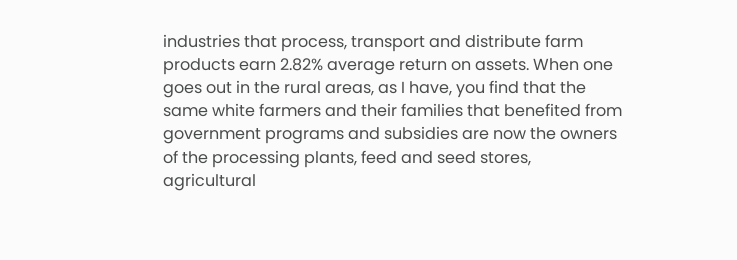industries that process, transport and distribute farm products earn 2.82% average return on assets. When one goes out in the rural areas, as I have, you find that the same white farmers and their families that benefited from government programs and subsidies are now the owners of the processing plants, feed and seed stores, agricultural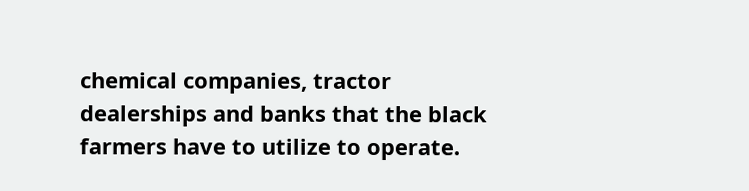chemical companies, tractor dealerships and banks that the black farmers have to utilize to operate.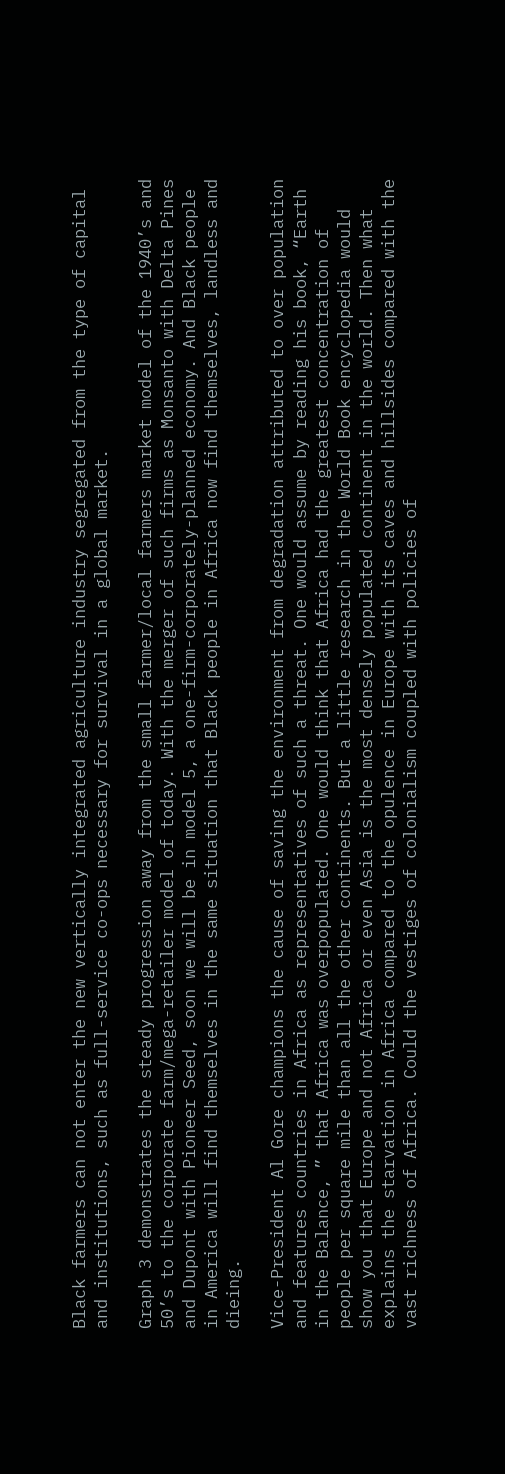Black farmers can not enter the new vertically integrated agriculture industry segregated from the type of capital and institutions, such as full-service co-ops necessary for survival in a global market.

Graph 3 demonstrates the steady progression away from the small farmer/local farmers market model of the 1940’s and 50’s to the corporate farm/mega-retailer model of today. With the merger of such firms as Monsanto with Delta Pines and Dupont with Pioneer Seed, soon we will be in model 5, a one-firm-corporately-planned economy. And Black people in America will find themselves in the same situation that Black people in Africa now find themselves, landless and dieing.

Vice-President Al Gore champions the cause of saving the environment from degradation attributed to over population and features countries in Africa as representatives of such a threat. One would assume by reading his book, “Earth in the Balance, ” that Africa was overpopulated. One would think that Africa had the greatest concentration of people per square mile than all the other continents. But a little research in the World Book encyclopedia would show you that Europe and not Africa or even Asia is the most densely populated continent in the world. Then what explains the starvation in Africa compared to the opulence in Europe with its caves and hillsides compared with the vast richness of Africa. Could the vestiges of colonialism coupled with policies of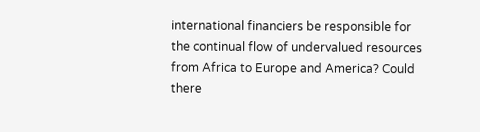international financiers be responsible for the continual flow of undervalued resources from Africa to Europe and America? Could there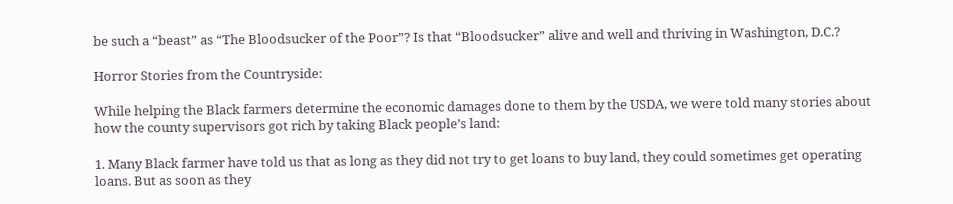be such a “beast” as “The Bloodsucker of the Poor”? Is that “Bloodsucker” alive and well and thriving in Washington, D.C.?

Horror Stories from the Countryside:

While helping the Black farmers determine the economic damages done to them by the USDA, we were told many stories about how the county supervisors got rich by taking Black people’s land:

1. Many Black farmer have told us that as long as they did not try to get loans to buy land, they could sometimes get operating loans. But as soon as they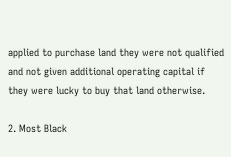applied to purchase land they were not qualified and not given additional operating capital if they were lucky to buy that land otherwise.

2. Most Black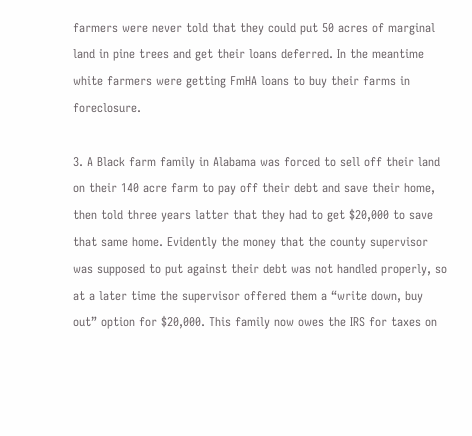farmers were never told that they could put 50 acres of marginal land in pine trees and get their loans deferred. In the meantime white farmers were getting FmHA loans to buy their farms in foreclosure.

3. A Black farm family in Alabama was forced to sell off their land on their 140 acre farm to pay off their debt and save their home, then told three years latter that they had to get $20,000 to save that same home. Evidently the money that the county supervisor was supposed to put against their debt was not handled properly, so at a later time the supervisor offered them a “write down, buy out” option for $20,000. This family now owes the IRS for taxes on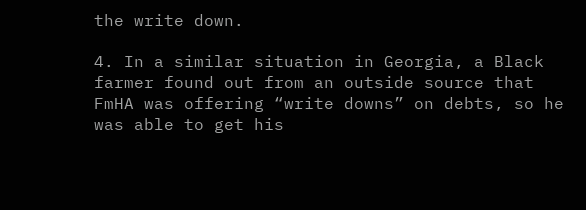the write down.

4. In a similar situation in Georgia, a Black farmer found out from an outside source that FmHA was offering “write downs” on debts, so he was able to get his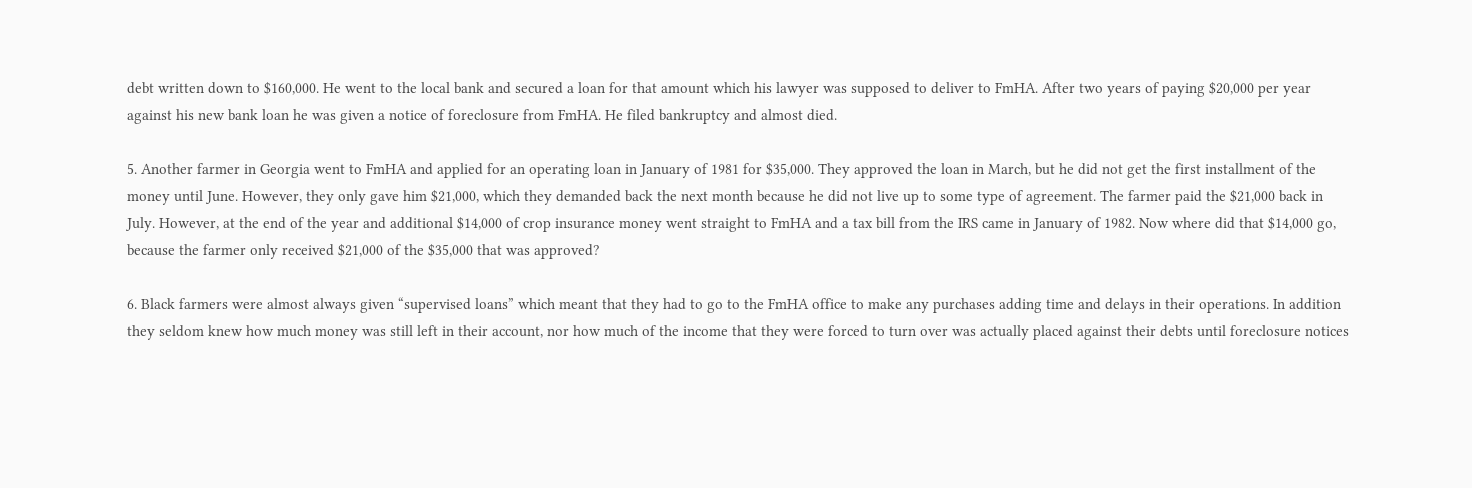debt written down to $160,000. He went to the local bank and secured a loan for that amount which his lawyer was supposed to deliver to FmHA. After two years of paying $20,000 per year against his new bank loan he was given a notice of foreclosure from FmHA. He filed bankruptcy and almost died.

5. Another farmer in Georgia went to FmHA and applied for an operating loan in January of 1981 for $35,000. They approved the loan in March, but he did not get the first installment of the money until June. However, they only gave him $21,000, which they demanded back the next month because he did not live up to some type of agreement. The farmer paid the $21,000 back in July. However, at the end of the year and additional $14,000 of crop insurance money went straight to FmHA and a tax bill from the IRS came in January of 1982. Now where did that $14,000 go, because the farmer only received $21,000 of the $35,000 that was approved?

6. Black farmers were almost always given “supervised loans” which meant that they had to go to the FmHA office to make any purchases adding time and delays in their operations. In addition they seldom knew how much money was still left in their account, nor how much of the income that they were forced to turn over was actually placed against their debts until foreclosure notices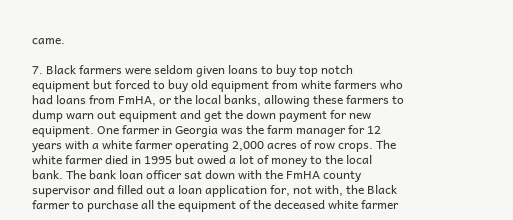came.

7. Black farmers were seldom given loans to buy top notch equipment but forced to buy old equipment from white farmers who had loans from FmHA, or the local banks, allowing these farmers to dump warn out equipment and get the down payment for new equipment. One farmer in Georgia was the farm manager for 12 years with a white farmer operating 2,000 acres of row crops. The white farmer died in 1995 but owed a lot of money to the local bank. The bank loan officer sat down with the FmHA county supervisor and filled out a loan application for, not with, the Black farmer to purchase all the equipment of the deceased white farmer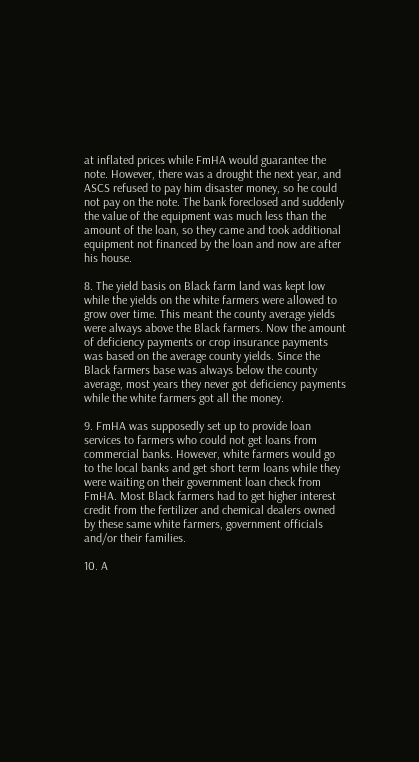at inflated prices while FmHA would guarantee the note. However, there was a drought the next year, and ASCS refused to pay him disaster money, so he could not pay on the note. The bank foreclosed and suddenly the value of the equipment was much less than the amount of the loan, so they came and took additional equipment not financed by the loan and now are after his house.

8. The yield basis on Black farm land was kept low while the yields on the white farmers were allowed to grow over time. This meant the county average yields were always above the Black farmers. Now the amount of deficiency payments or crop insurance payments was based on the average county yields. Since the Black farmers base was always below the county average, most years they never got deficiency payments while the white farmers got all the money.

9. FmHA was supposedly set up to provide loan services to farmers who could not get loans from commercial banks. However, white farmers would go to the local banks and get short term loans while they were waiting on their government loan check from FmHA. Most Black farmers had to get higher interest credit from the fertilizer and chemical dealers owned by these same white farmers, government officials and/or their families.

10. A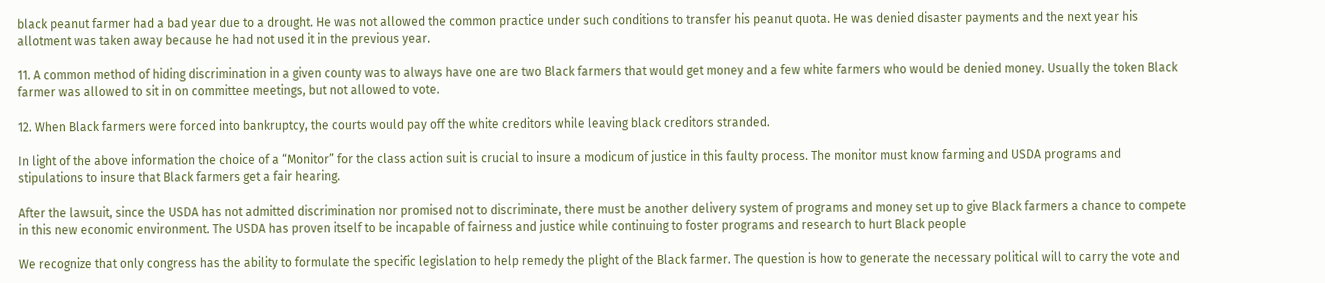black peanut farmer had a bad year due to a drought. He was not allowed the common practice under such conditions to transfer his peanut quota. He was denied disaster payments and the next year his allotment was taken away because he had not used it in the previous year.

11. A common method of hiding discrimination in a given county was to always have one are two Black farmers that would get money and a few white farmers who would be denied money. Usually the token Black farmer was allowed to sit in on committee meetings, but not allowed to vote.

12. When Black farmers were forced into bankruptcy, the courts would pay off the white creditors while leaving black creditors stranded.

In light of the above information the choice of a “Monitor” for the class action suit is crucial to insure a modicum of justice in this faulty process. The monitor must know farming and USDA programs and stipulations to insure that Black farmers get a fair hearing.

After the lawsuit, since the USDA has not admitted discrimination nor promised not to discriminate, there must be another delivery system of programs and money set up to give Black farmers a chance to compete in this new economic environment. The USDA has proven itself to be incapable of fairness and justice while continuing to foster programs and research to hurt Black people

We recognize that only congress has the ability to formulate the specific legislation to help remedy the plight of the Black farmer. The question is how to generate the necessary political will to carry the vote and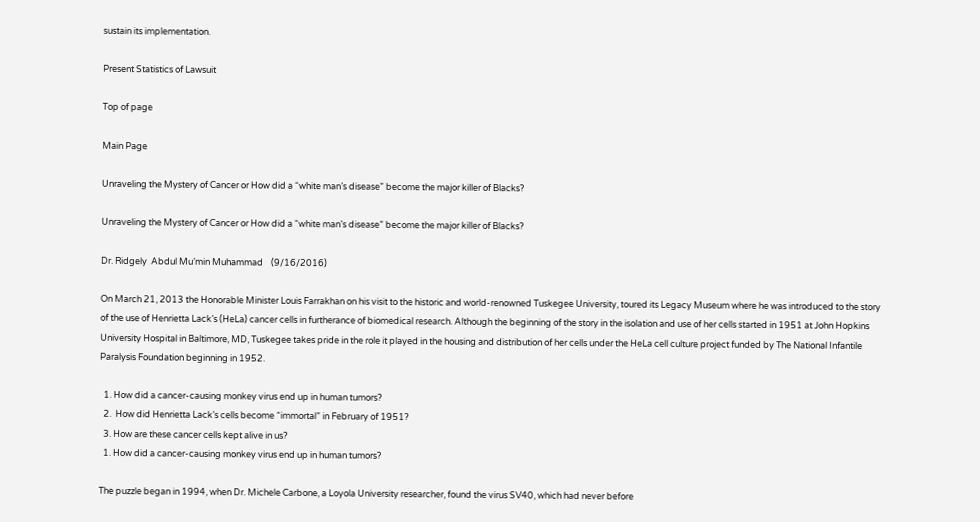sustain its implementation.

Present Statistics of Lawsuit

Top of page

Main Page

Unraveling the Mystery of Cancer or How did a “white man’s disease” become the major killer of Blacks?

Unraveling the Mystery of Cancer or How did a “white man’s disease” become the major killer of Blacks?

Dr. Ridgely  Abdul Mu’min Muhammad    (9/16/2016)

On March 21, 2013 the Honorable Minister Louis Farrakhan on his visit to the historic and world-renowned Tuskegee University, toured its Legacy Museum where he was introduced to the story of the use of Henrietta Lack’s (HeLa) cancer cells in furtherance of biomedical research. Although the beginning of the story in the isolation and use of her cells started in 1951 at John Hopkins University Hospital in Baltimore, MD, Tuskegee takes pride in the role it played in the housing and distribution of her cells under the HeLa cell culture project funded by The National Infantile Paralysis Foundation beginning in 1952.

  1. How did a cancer-causing monkey virus end up in human tumors?
  2.  How did Henrietta Lack’s cells become “immortal” in February of 1951?
  3. How are these cancer cells kept alive in us?
  1. How did a cancer-causing monkey virus end up in human tumors?

The puzzle began in 1994, when Dr. Michele Carbone, a Loyola University researcher, found the virus SV40, which had never before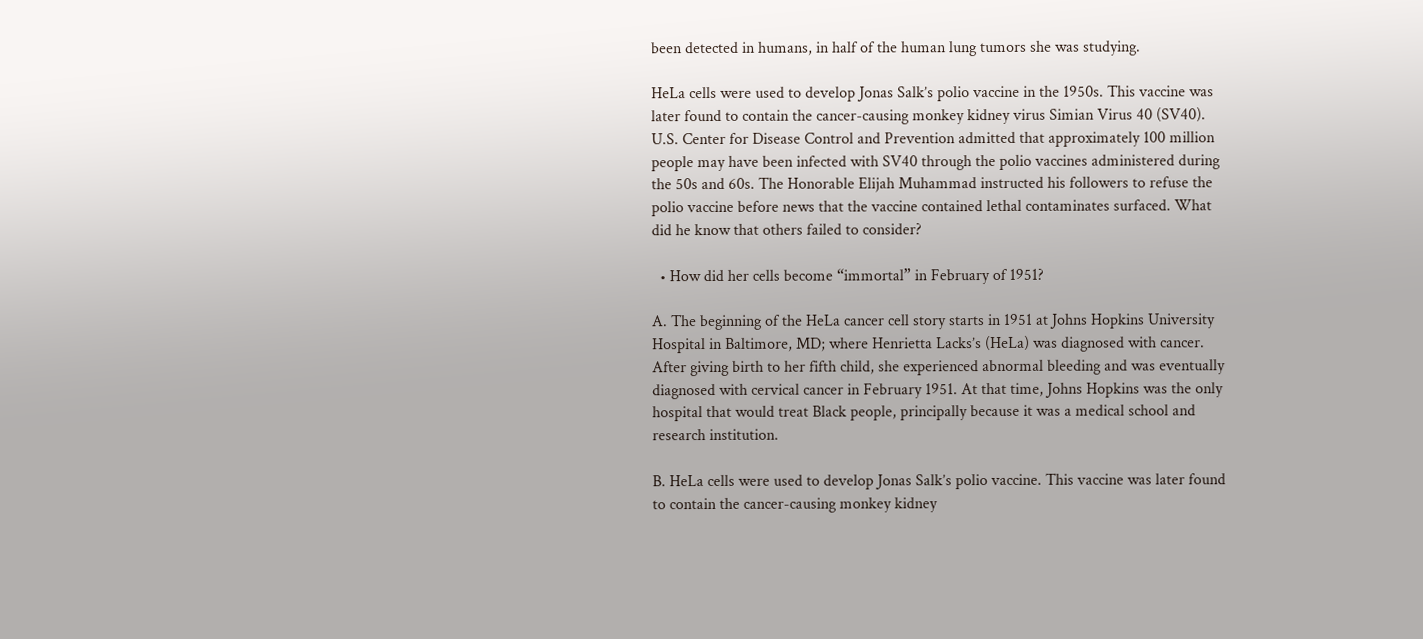been detected in humans, in half of the human lung tumors she was studying.

HeLa cells were used to develop Jonas Salk’s polio vaccine in the 1950s. This vaccine was later found to contain the cancer-causing monkey kidney virus Simian Virus 40 (SV40). U.S. Center for Disease Control and Prevention admitted that approximately 100 million people may have been infected with SV40 through the polio vaccines administered during the 50s and 60s. The Honorable Elijah Muhammad instructed his followers to refuse the polio vaccine before news that the vaccine contained lethal contaminates surfaced. What did he know that others failed to consider?

  • How did her cells become “immortal” in February of 1951?

A. The beginning of the HeLa cancer cell story starts in 1951 at Johns Hopkins University Hospital in Baltimore, MD; where Henrietta Lacks’s (HeLa) was diagnosed with cancer. After giving birth to her fifth child, she experienced abnormal bleeding and was eventually diagnosed with cervical cancer in February 1951. At that time, Johns Hopkins was the only hospital that would treat Black people, principally because it was a medical school and research institution.

B. HeLa cells were used to develop Jonas Salk’s polio vaccine. This vaccine was later found to contain the cancer-causing monkey kidney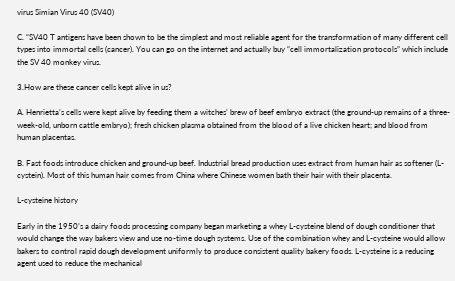virus Simian Virus 40 (SV40)

C. “SV40 T antigens have been shown to be the simplest and most reliable agent for the transformation of many different cell types into immortal cells (cancer). You can go on the internet and actually buy “cell immortalization protocols” which include the SV 40 monkey virus.

3.How are these cancer cells kept alive in us?

A. Henrietta’s cells were kept alive by feeding them a witches’ brew of beef embryo extract (the ground-up remains of a three-week-old, unborn cattle embryo); fresh chicken plasma obtained from the blood of a live chicken heart; and blood from human placentas.

B. Fast foods introduce chicken and ground-up beef. Industrial bread production uses extract from human hair as softener (L-cystein). Most of this human hair comes from China where Chinese women bath their hair with their placenta.

L-cysteine history

Early in the 1950’s a dairy foods processing company began marketing a whey L-cysteine blend of dough conditioner that would change the way bakers view and use no-time dough systems. Use of the combination whey and L-cysteine would allow bakers to control rapid dough development uniformly to produce consistent quality bakery foods. L-cysteine is a reducing agent used to reduce the mechanical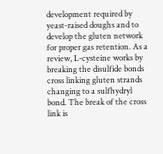development required by yeast-raised doughs and to develop the gluten network for proper gas retention. As a review, L-cysteine works by breaking the disulfide bonds cross linking gluten strands changing to a sulfhydryl bond. The break of the cross link is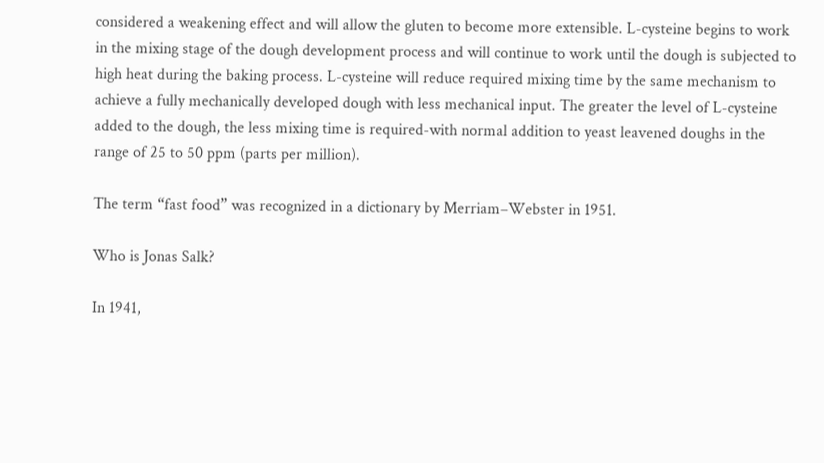considered a weakening effect and will allow the gluten to become more extensible. L-cysteine begins to work in the mixing stage of the dough development process and will continue to work until the dough is subjected to high heat during the baking process. L-cysteine will reduce required mixing time by the same mechanism to achieve a fully mechanically developed dough with less mechanical input. The greater the level of L-cysteine added to the dough, the less mixing time is required-with normal addition to yeast leavened doughs in the range of 25 to 50 ppm (parts per million).

The term “fast food” was recognized in a dictionary by Merriam–Webster in 1951.

Who is Jonas Salk?

In 1941,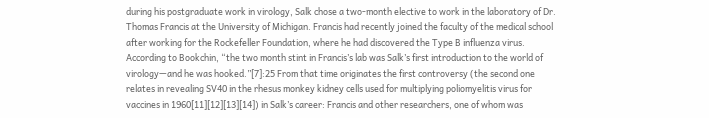during his postgraduate work in virology, Salk chose a two-month elective to work in the laboratory of Dr. Thomas Francis at the University of Michigan. Francis had recently joined the faculty of the medical school after working for the Rockefeller Foundation, where he had discovered the Type B influenza virus. According to Bookchin, “the two month stint in Francis’s lab was Salk’s first introduction to the world of virology—and he was hooked.”[7]:25 From that time originates the first controversy (the second one relates in revealing SV40 in the rhesus monkey kidney cells used for multiplying poliomyelitis virus for vaccines in 1960[11][12][13][14]) in Salk’s career: Francis and other researchers, one of whom was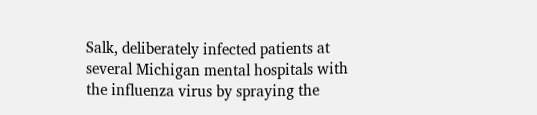Salk, deliberately infected patients at several Michigan mental hospitals with the influenza virus by spraying the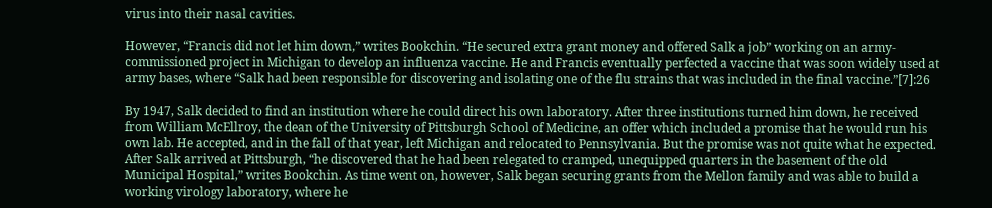virus into their nasal cavities.

However, “Francis did not let him down,” writes Bookchin. “He secured extra grant money and offered Salk a job” working on an army-commissioned project in Michigan to develop an influenza vaccine. He and Francis eventually perfected a vaccine that was soon widely used at army bases, where “Salk had been responsible for discovering and isolating one of the flu strains that was included in the final vaccine.”[7]:26

By 1947, Salk decided to find an institution where he could direct his own laboratory. After three institutions turned him down, he received from William McEllroy, the dean of the University of Pittsburgh School of Medicine, an offer which included a promise that he would run his own lab. He accepted, and in the fall of that year, left Michigan and relocated to Pennsylvania. But the promise was not quite what he expected. After Salk arrived at Pittsburgh, “he discovered that he had been relegated to cramped, unequipped quarters in the basement of the old Municipal Hospital,” writes Bookchin. As time went on, however, Salk began securing grants from the Mellon family and was able to build a working virology laboratory, where he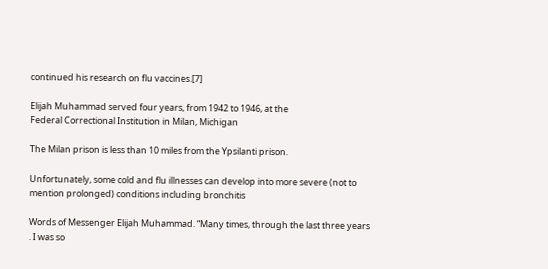continued his research on flu vaccines.[7]

Elijah Muhammad served four years, from 1942 to 1946, at the
Federal Correctional Institution in Milan, Michigan

The Milan prison is less than 10 miles from the Ypsilanti prison.

Unfortunately, some cold and flu illnesses can develop into more severe (not to
mention prolonged) conditions including bronchitis

Words of Messenger Elijah Muhammad. “Many times, through the last three years
. I was so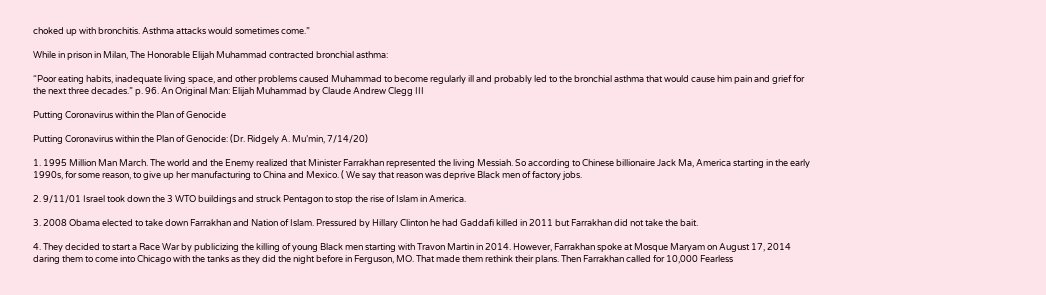choked up with bronchitis. Asthma attacks would sometimes come.”

While in prison in Milan, The Honorable Elijah Muhammad contracted bronchial asthma:

“Poor eating habits, inadequate living space, and other problems caused Muhammad to become regularly ill and probably led to the bronchial asthma that would cause him pain and grief for the next three decades.” p. 96. An Original Man: Elijah Muhammad by Claude Andrew Clegg III

Putting Coronavirus within the Plan of Genocide

Putting Coronavirus within the Plan of Genocide: (Dr. Ridgely A. Mu’min, 7/14/20)

1. 1995 Million Man March. The world and the Enemy realized that Minister Farrakhan represented the living Messiah. So according to Chinese billionaire Jack Ma, America starting in the early 1990s, for some reason, to give up her manufacturing to China and Mexico. ( We say that reason was deprive Black men of factory jobs.

2. 9/11/01 Israel took down the 3 WTO buildings and struck Pentagon to stop the rise of Islam in America.

3. 2008 Obama elected to take down Farrakhan and Nation of Islam. Pressured by Hillary Clinton he had Gaddafi killed in 2011 but Farrakhan did not take the bait.

4. They decided to start a Race War by publicizing the killing of young Black men starting with Travon Martin in 2014. However, Farrakhan spoke at Mosque Maryam on August 17, 2014 daring them to come into Chicago with the tanks as they did the night before in Ferguson, MO. That made them rethink their plans. Then Farrakhan called for 10,000 Fearless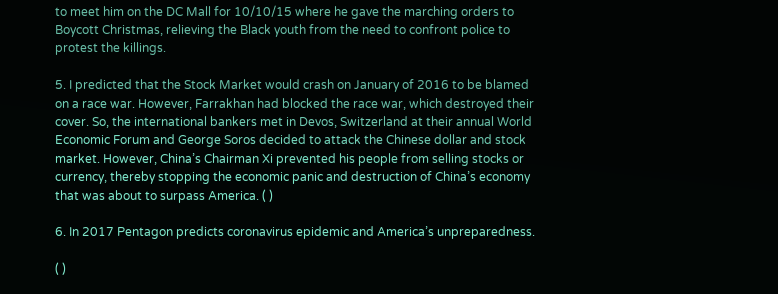to meet him on the DC Mall for 10/10/15 where he gave the marching orders to Boycott Christmas, relieving the Black youth from the need to confront police to protest the killings.

5. I predicted that the Stock Market would crash on January of 2016 to be blamed on a race war. However, Farrakhan had blocked the race war, which destroyed their cover. So, the international bankers met in Devos, Switzerland at their annual World Economic Forum and George Soros decided to attack the Chinese dollar and stock market. However, China’s Chairman Xi prevented his people from selling stocks or currency, thereby stopping the economic panic and destruction of China’s economy that was about to surpass America. ( )

6. In 2017 Pentagon predicts coronavirus epidemic and America’s unpreparedness.

( )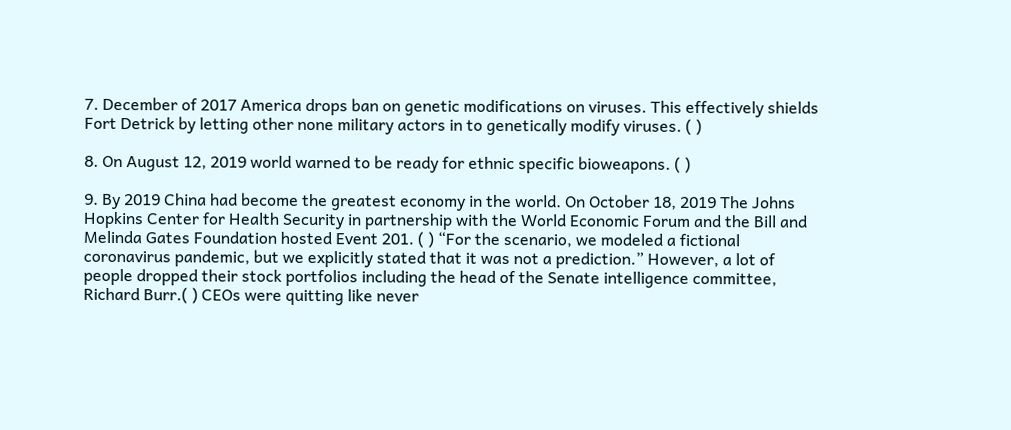7. December of 2017 America drops ban on genetic modifications on viruses. This effectively shields Fort Detrick by letting other none military actors in to genetically modify viruses. ( )

8. On August 12, 2019 world warned to be ready for ethnic specific bioweapons. ( )

9. By 2019 China had become the greatest economy in the world. On October 18, 2019 The Johns Hopkins Center for Health Security in partnership with the World Economic Forum and the Bill and Melinda Gates Foundation hosted Event 201. ( ) “For the scenario, we modeled a fictional coronavirus pandemic, but we explicitly stated that it was not a prediction.” However, a lot of people dropped their stock portfolios including the head of the Senate intelligence committee, Richard Burr.( ) CEOs were quitting like never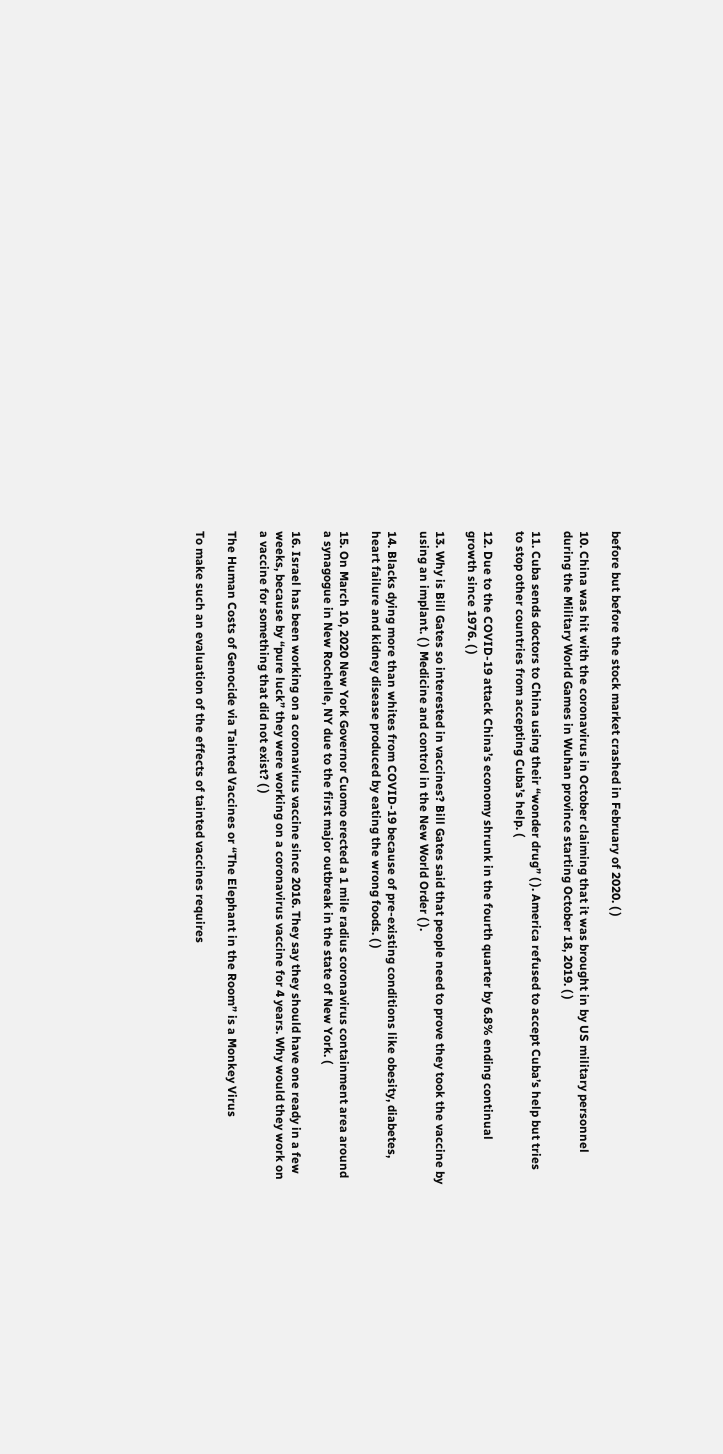before but before the stock market crashed in February of 2020. ( )

10. China was hit with the coronavirus in October claiming that it was brought in by US military personnel during the Military World Games in Wuhan province starting October 18, 2019. ( )

11. Cuba sends doctors to China using their “wonder drug” ( ). America refused to accept Cuba’s help but tries to stop other countries from accepting Cuba’s help. (

12. Due to the COVID-19 attack China’s economy shrunk in the fourth quarter by 6.8% ending continual growth since 1976. ( )

13. Why is Bill Gates so interested in vaccines? Bill Gates said that people need to prove they took the vaccine by using an implant. ( ) Medicine and control in the New World Order ( ).

14. Blacks dying more than whites from COVID-19 because of pre-existing conditions like obesity, diabetes, heart failure and kidney disease produced by eating the wrong foods. ( )

15. On March 10, 2020 New York Governor Cuomo erected a 1 mile radius coronavirus containment area around a synagogue in New Rochelle, NY due to the first major outbreak in the state of New York. (

16. Israel has been working on a coronavirus vaccine since 2016. They say they should have one ready in a few weeks, because by “pure luck” they were working on a coronavirus vaccine for 4 years. Why would they work on a vaccine for something that did not exist? ( )

The Human Costs of Genocide via Tainted Vaccines or “The Elephant in the Room” is a Monkey Virus

To make such an evaluation of the effects of tainted vaccines requires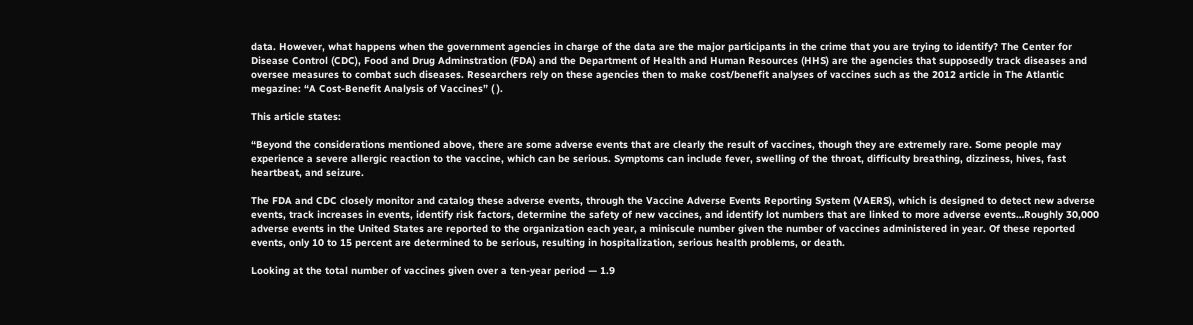data. However, what happens when the government agencies in charge of the data are the major participants in the crime that you are trying to identify? The Center for Disease Control (CDC), Food and Drug Adminstration (FDA) and the Department of Health and Human Resources (HHS) are the agencies that supposedly track diseases and oversee measures to combat such diseases. Researchers rely on these agencies then to make cost/benefit analyses of vaccines such as the 2012 article in The Atlantic megazine: “A Cost-Benefit Analysis of Vaccines” ( ).

This article states:

“Beyond the considerations mentioned above, there are some adverse events that are clearly the result of vaccines, though they are extremely rare. Some people may experience a severe allergic reaction to the vaccine, which can be serious. Symptoms can include fever, swelling of the throat, difficulty breathing, dizziness, hives, fast heartbeat, and seizure.

The FDA and CDC closely monitor and catalog these adverse events, through the Vaccine Adverse Events Reporting System (VAERS), which is designed to detect new adverse events, track increases in events, identify risk factors, determine the safety of new vaccines, and identify lot numbers that are linked to more adverse events…Roughly 30,000 adverse events in the United States are reported to the organization each year, a miniscule number given the number of vaccines administered in year. Of these reported events, only 10 to 15 percent are determined to be serious, resulting in hospitalization, serious health problems, or death.

Looking at the total number of vaccines given over a ten-year period — 1.9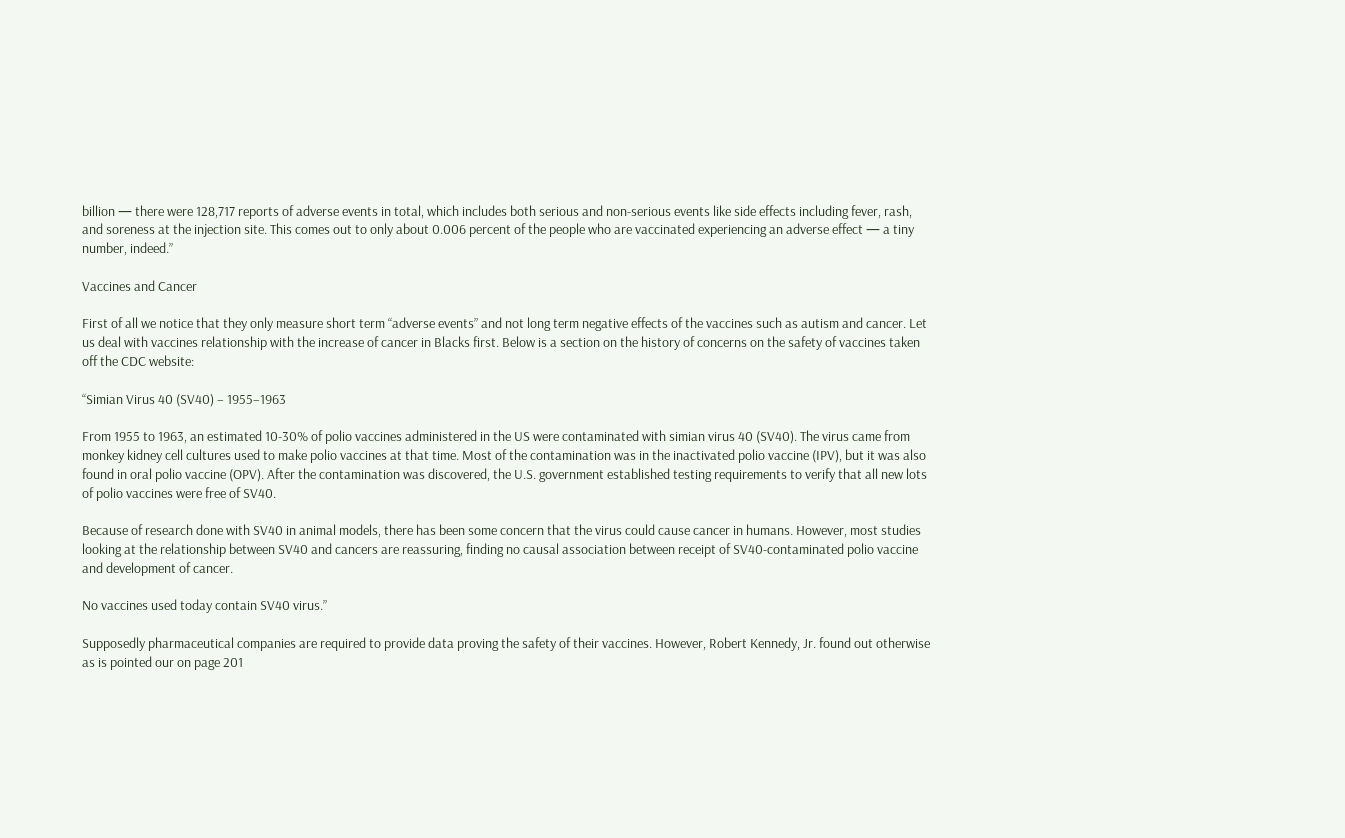billion — there were 128,717 reports of adverse events in total, which includes both serious and non-serious events like side effects including fever, rash, and soreness at the injection site. This comes out to only about 0.006 percent of the people who are vaccinated experiencing an adverse effect — a tiny number, indeed.”

Vaccines and Cancer

First of all we notice that they only measure short term “adverse events” and not long term negative effects of the vaccines such as autism and cancer. Let us deal with vaccines relationship with the increase of cancer in Blacks first. Below is a section on the history of concerns on the safety of vaccines taken off the CDC website:

“Simian Virus 40 (SV40) – 1955–1963

From 1955 to 1963, an estimated 10-30% of polio vaccines administered in the US were contaminated with simian virus 40 (SV40). The virus came from monkey kidney cell cultures used to make polio vaccines at that time. Most of the contamination was in the inactivated polio vaccine (IPV), but it was also found in oral polio vaccine (OPV). After the contamination was discovered, the U.S. government established testing requirements to verify that all new lots of polio vaccines were free of SV40.

Because of research done with SV40 in animal models, there has been some concern that the virus could cause cancer in humans. However, most studies looking at the relationship between SV40 and cancers are reassuring, finding no causal association between receipt of SV40-contaminated polio vaccine and development of cancer.

No vaccines used today contain SV40 virus.”

Supposedly pharmaceutical companies are required to provide data proving the safety of their vaccines. However, Robert Kennedy, Jr. found out otherwise as is pointed our on page 201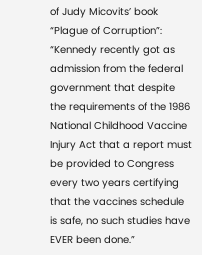of Judy Micovits’ book “Plague of Corruption”: “Kennedy recently got as admission from the federal government that despite the requirements of the 1986 National Childhood Vaccine Injury Act that a report must be provided to Congress every two years certifying that the vaccines schedule is safe, no such studies have EVER been done.”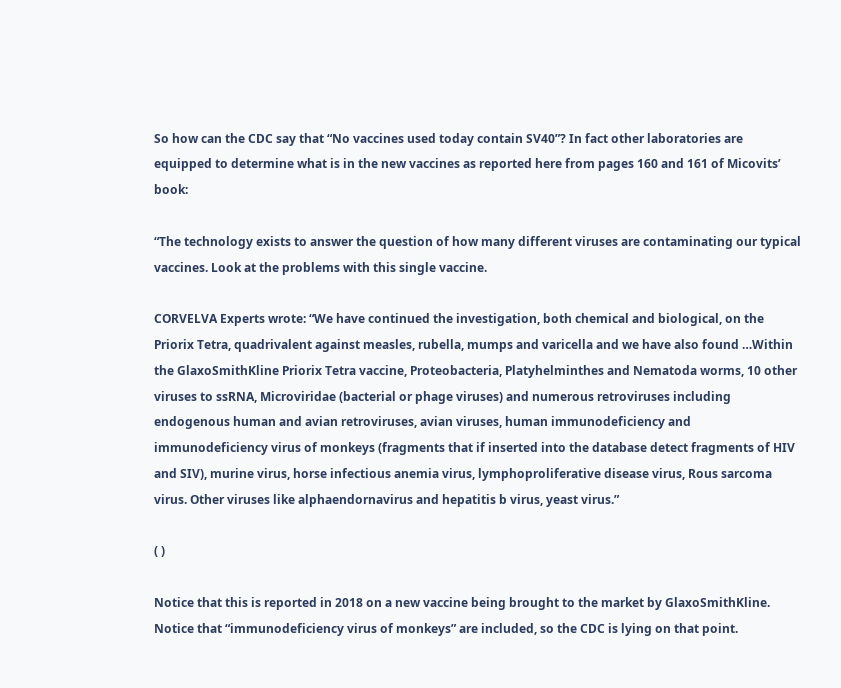So how can the CDC say that “No vaccines used today contain SV40”? In fact other laboratories are equipped to determine what is in the new vaccines as reported here from pages 160 and 161 of Micovits’ book:

“The technology exists to answer the question of how many different viruses are contaminating our typical vaccines. Look at the problems with this single vaccine.

CORVELVA Experts wrote: “We have continued the investigation, both chemical and biological, on the Priorix Tetra, quadrivalent against measles, rubella, mumps and varicella and we have also found …Within the GlaxoSmithKline Priorix Tetra vaccine, Proteobacteria, Platyhelminthes and Nematoda worms, 10 other viruses to ssRNA, Microviridae (bacterial or phage viruses) and numerous retroviruses including endogenous human and avian retroviruses, avian viruses, human immunodeficiency and immunodeficiency virus of monkeys (fragments that if inserted into the database detect fragments of HIV and SIV), murine virus, horse infectious anemia virus, lymphoproliferative disease virus, Rous sarcoma virus. Other viruses like alphaendornavirus and hepatitis b virus, yeast virus.”

( )

Notice that this is reported in 2018 on a new vaccine being brought to the market by GlaxoSmithKline. Notice that “immunodeficiency virus of monkeys” are included, so the CDC is lying on that point.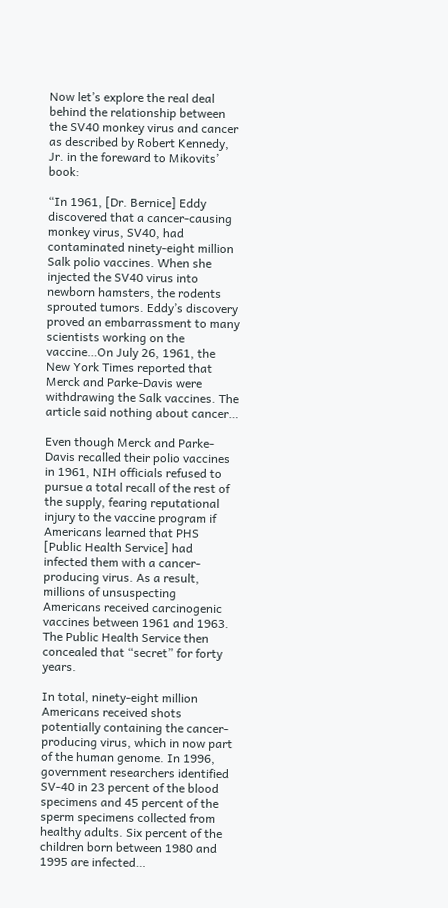Now let’s explore the real deal behind the relationship between the SV40 monkey virus and cancer as described by Robert Kennedy, Jr. in the foreward to Mikovits’ book:

“In 1961, [Dr. Bernice] Eddy discovered that a cancer-causing monkey virus, SV40, had contaminated ninety-eight million Salk polio vaccines. When she injected the SV40 virus into newborn hamsters, the rodents sprouted tumors. Eddy’s discovery proved an embarrassment to many scientists working on the vaccine…On July 26, 1961, the New York Times reported that Merck and Parke-Davis were withdrawing the Salk vaccines. The article said nothing about cancer…

Even though Merck and Parke-Davis recalled their polio vaccines in 1961, NIH officials refused to pursue a total recall of the rest of the supply, fearing reputational injury to the vaccine program if Americans learned that PHS [Public Health Service] had infected them with a cancer-producing virus. As a result, millions of unsuspecting Americans received carcinogenic vaccines between 1961 and 1963. The Public Health Service then concealed that “secret” for forty years.

In total, ninety-eight million Americans received shots potentially containing the cancer-producing virus, which in now part of the human genome. In 1996, government researchers identified SV-40 in 23 percent of the blood specimens and 45 percent of the sperm specimens collected from healthy adults. Six percent of the children born between 1980 and 1995 are infected…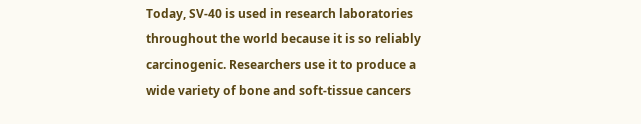Today, SV-40 is used in research laboratories throughout the world because it is so reliably carcinogenic. Researchers use it to produce a wide variety of bone and soft-tissue cancers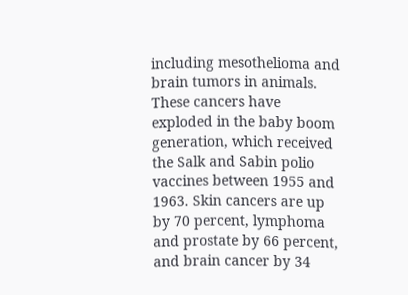including mesothelioma and brain tumors in animals. These cancers have exploded in the baby boom generation, which received the Salk and Sabin polio vaccines between 1955 and 1963. Skin cancers are up by 70 percent, lymphoma and prostate by 66 percent, and brain cancer by 34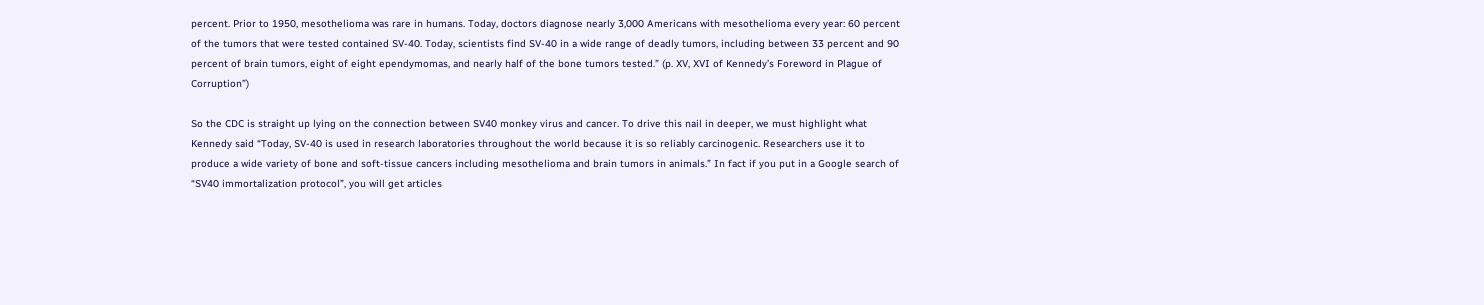percent. Prior to 1950, mesothelioma was rare in humans. Today, doctors diagnose nearly 3,000 Americans with mesothelioma every year: 60 percent of the tumors that were tested contained SV-40. Today, scientists find SV-40 in a wide range of deadly tumors, including between 33 percent and 90 percent of brain tumors, eight of eight ependymomas, and nearly half of the bone tumors tested.” (p. XV, XVI of Kennedy’s Foreword in Plague of Corruption”)

So the CDC is straight up lying on the connection between SV40 monkey virus and cancer. To drive this nail in deeper, we must highlight what Kennedy said “Today, SV-40 is used in research laboratories throughout the world because it is so reliably carcinogenic. Researchers use it to produce a wide variety of bone and soft-tissue cancers including mesothelioma and brain tumors in animals.” In fact if you put in a Google search of “SV40 immortalization protocol”, you will get articles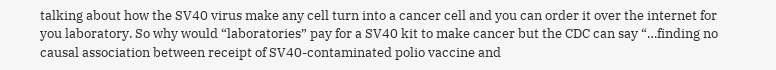talking about how the SV40 virus make any cell turn into a cancer cell and you can order it over the internet for you laboratory. So why would “laboratories” pay for a SV40 kit to make cancer but the CDC can say “…finding no causal association between receipt of SV40-contaminated polio vaccine and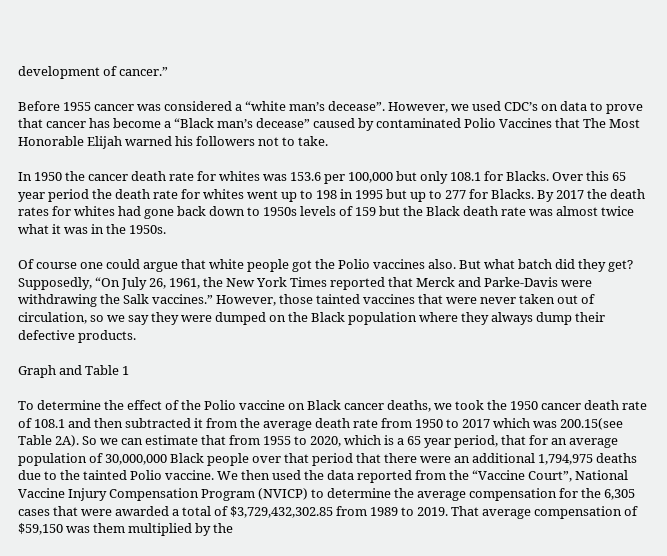development of cancer.”

Before 1955 cancer was considered a “white man’s decease”. However, we used CDC’s on data to prove that cancer has become a “Black man’s decease” caused by contaminated Polio Vaccines that The Most Honorable Elijah warned his followers not to take.

In 1950 the cancer death rate for whites was 153.6 per 100,000 but only 108.1 for Blacks. Over this 65 year period the death rate for whites went up to 198 in 1995 but up to 277 for Blacks. By 2017 the death rates for whites had gone back down to 1950s levels of 159 but the Black death rate was almost twice what it was in the 1950s.

Of course one could argue that white people got the Polio vaccines also. But what batch did they get? Supposedly, “On July 26, 1961, the New York Times reported that Merck and Parke-Davis were withdrawing the Salk vaccines.” However, those tainted vaccines that were never taken out of circulation, so we say they were dumped on the Black population where they always dump their defective products.

Graph and Table 1

To determine the effect of the Polio vaccine on Black cancer deaths, we took the 1950 cancer death rate of 108.1 and then subtracted it from the average death rate from 1950 to 2017 which was 200.15(see Table 2A). So we can estimate that from 1955 to 2020, which is a 65 year period, that for an average population of 30,000,000 Black people over that period that there were an additional 1,794,975 deaths due to the tainted Polio vaccine. We then used the data reported from the “Vaccine Court”, National Vaccine Injury Compensation Program (NVICP) to determine the average compensation for the 6,305 cases that were awarded a total of $3,729,432,302.85 from 1989 to 2019. That average compensation of $59,150 was them multiplied by the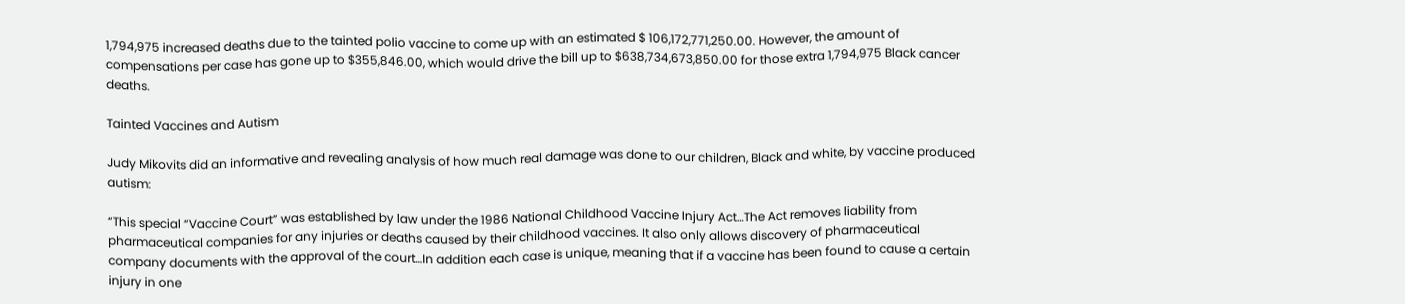1,794,975 increased deaths due to the tainted polio vaccine to come up with an estimated $ 106,172,771,250.00. However, the amount of compensations per case has gone up to $355,846.00, which would drive the bill up to $638,734,673,850.00 for those extra 1,794,975 Black cancer deaths.

Tainted Vaccines and Autism

Judy Mikovits did an informative and revealing analysis of how much real damage was done to our children, Black and white, by vaccine produced autism:

“This special “Vaccine Court” was established by law under the 1986 National Childhood Vaccine Injury Act…The Act removes liability from pharmaceutical companies for any injuries or deaths caused by their childhood vaccines. It also only allows discovery of pharmaceutical company documents with the approval of the court…In addition each case is unique, meaning that if a vaccine has been found to cause a certain injury in one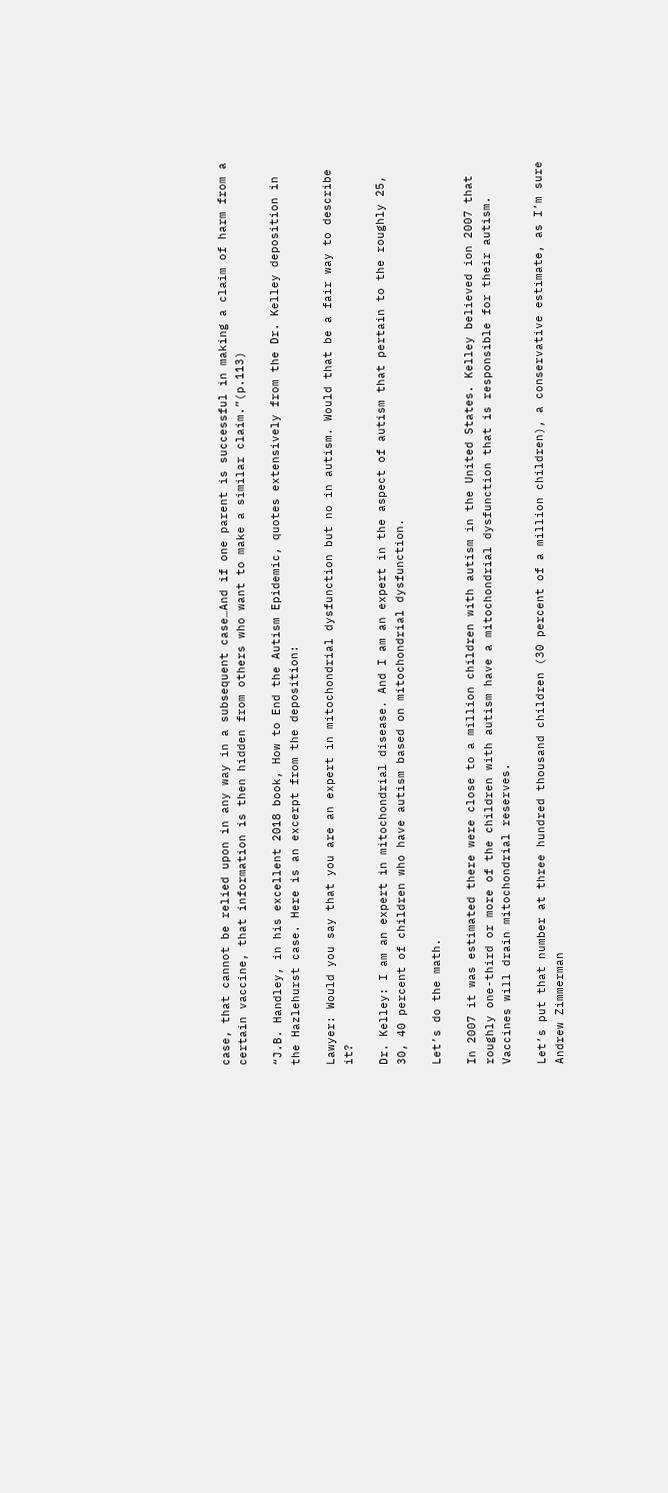case, that cannot be relied upon in any way in a subsequent case…And if one parent is successful in making a claim of harm from a certain vaccine, that information is then hidden from others who want to make a similar claim.”(p.113)

“J.B. Handley, in his excellent 2018 book, How to End the Autism Epidemic, quotes extensively from the Dr. Kelley deposition in the Hazlehurst case. Here is an excerpt from the deposition:

Lawyer: Would you say that you are an expert in mitochondrial dysfunction but no in autism. Would that be a fair way to describe it?

Dr. Kelley: I am an expert in mitochondrial disease. And I am an expert in the aspect of autism that pertain to the roughly 25, 30, 40 percent of children who have autism based on mitochondrial dysfunction.

Let’s do the math.

In 2007 it was estimated there were close to a million children with autism in the United States. Kelley believed ion 2007 that roughly one-third or more of the children with autism have a mitochondrial dysfunction that is responsible for their autism. Vaccines will drain mitochondrial reserves.

Let’s put that number at three hundred thousand children (30 percent of a million children), a conservative estimate, as I’m sure Andrew Zimmerman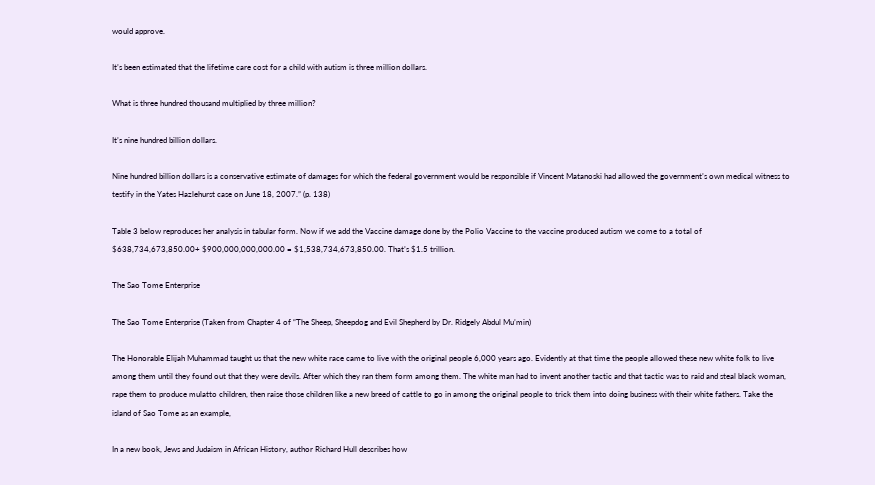would approve.

It’s been estimated that the lifetime care cost for a child with autism is three million dollars.

What is three hundred thousand multiplied by three million?

It’s nine hundred billion dollars.

Nine hundred billion dollars is a conservative estimate of damages for which the federal government would be responsible if Vincent Matanoski had allowed the government’s own medical witness to testify in the Yates Hazlehurst case on June 18, 2007.” (p. 138)

Table 3 below reproduces her analysis in tabular form. Now if we add the Vaccine damage done by the Polio Vaccine to the vaccine produced autism we come to a total of $638,734,673,850.00+ $900,000,000,000.00 = $1,538,734,673,850.00. That’s $1.5 trillion.

The Sao Tome Enterprise

The Sao Tome Enterprise (Taken from Chapter 4 of “The Sheep, Sheepdog and Evil Shepherd by Dr. Ridgely Abdul Mu’min)

The Honorable Elijah Muhammad taught us that the new white race came to live with the original people 6,000 years ago. Evidently at that time the people allowed these new white folk to live among them until they found out that they were devils. After which they ran them form among them. The white man had to invent another tactic and that tactic was to raid and steal black woman, rape them to produce mulatto children, then raise those children like a new breed of cattle to go in among the original people to trick them into doing business with their white fathers. Take the island of Sao Tome as an example,

In a new book, Jews and Judaism in African History, author Richard Hull describes how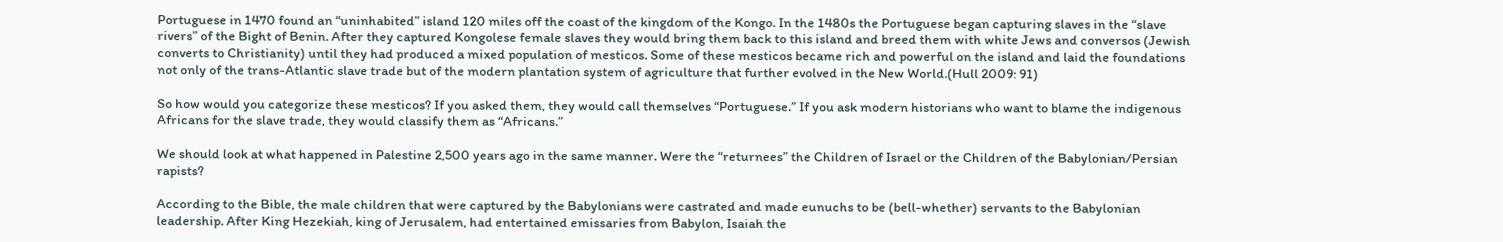Portuguese in 1470 found an “uninhabited” island 120 miles off the coast of the kingdom of the Kongo. In the 1480s the Portuguese began capturing slaves in the “slave rivers” of the Bight of Benin. After they captured Kongolese female slaves they would bring them back to this island and breed them with white Jews and conversos (Jewish converts to Christianity) until they had produced a mixed population of mesticos. Some of these mesticos became rich and powerful on the island and laid the foundations not only of the trans-Atlantic slave trade but of the modern plantation system of agriculture that further evolved in the New World.(Hull 2009: 91)

So how would you categorize these mesticos? If you asked them, they would call themselves “Portuguese.” If you ask modern historians who want to blame the indigenous Africans for the slave trade, they would classify them as “Africans.”

We should look at what happened in Palestine 2,500 years ago in the same manner. Were the “returnees” the Children of Israel or the Children of the Babylonian/Persian rapists?

According to the Bible, the male children that were captured by the Babylonians were castrated and made eunuchs to be (bell-whether) servants to the Babylonian leadership. After King Hezekiah, king of Jerusalem, had entertained emissaries from Babylon, Isaiah the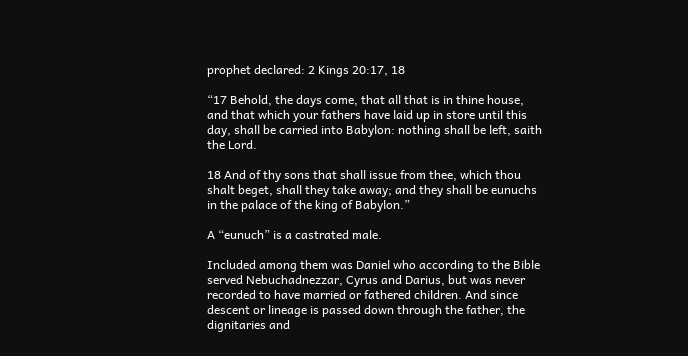prophet declared: 2 Kings 20:17, 18

“17 Behold, the days come, that all that is in thine house, and that which your fathers have laid up in store until this day, shall be carried into Babylon: nothing shall be left, saith the Lord.

18 And of thy sons that shall issue from thee, which thou shalt beget, shall they take away; and they shall be eunuchs in the palace of the king of Babylon.”

A “eunuch” is a castrated male.

Included among them was Daniel who according to the Bible served Nebuchadnezzar, Cyrus and Darius, but was never recorded to have married or fathered children. And since descent or lineage is passed down through the father, the dignitaries and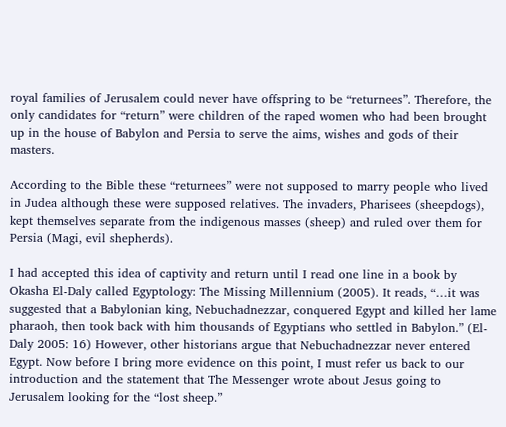royal families of Jerusalem could never have offspring to be “returnees”. Therefore, the only candidates for “return” were children of the raped women who had been brought up in the house of Babylon and Persia to serve the aims, wishes and gods of their masters.

According to the Bible these “returnees” were not supposed to marry people who lived in Judea although these were supposed relatives. The invaders, Pharisees (sheepdogs), kept themselves separate from the indigenous masses (sheep) and ruled over them for Persia (Magi, evil shepherds).

I had accepted this idea of captivity and return until I read one line in a book by Okasha El-Daly called Egyptology: The Missing Millennium (2005). It reads, “…it was suggested that a Babylonian king, Nebuchadnezzar, conquered Egypt and killed her lame pharaoh, then took back with him thousands of Egyptians who settled in Babylon.” (El-Daly 2005: 16) However, other historians argue that Nebuchadnezzar never entered Egypt. Now before I bring more evidence on this point, I must refer us back to our introduction and the statement that The Messenger wrote about Jesus going to Jerusalem looking for the “lost sheep.”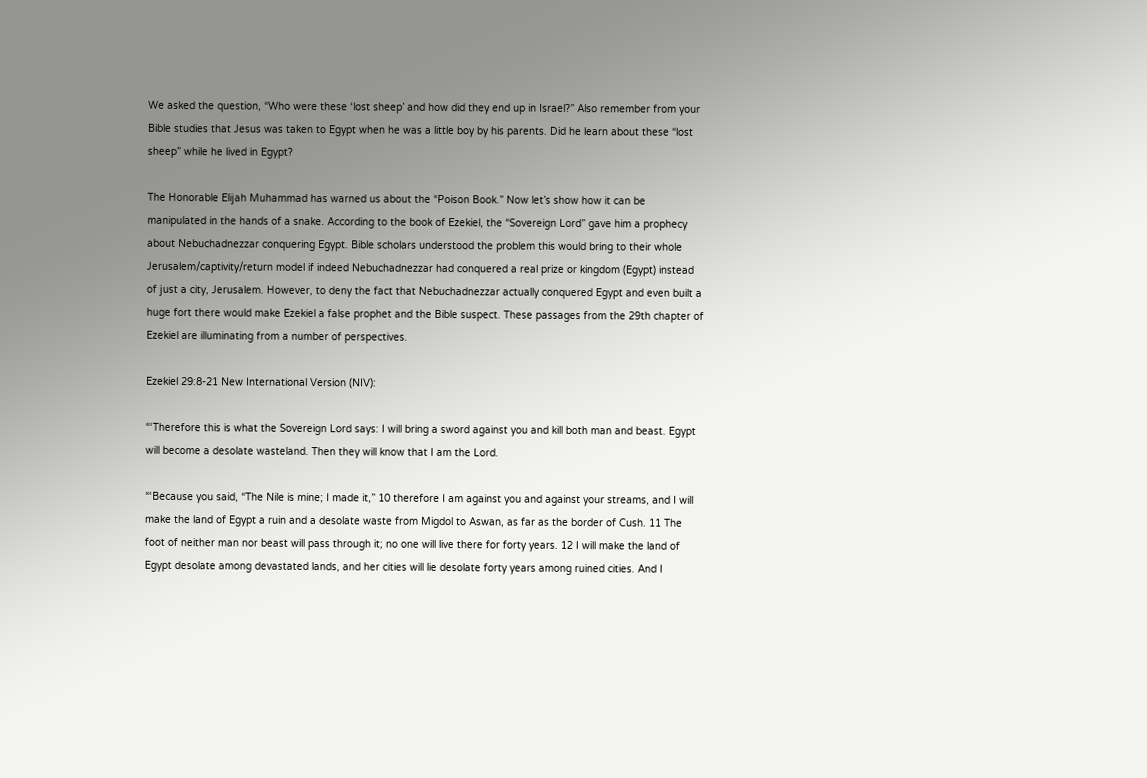We asked the question, “Who were these ‘lost sheep’ and how did they end up in Israel?” Also remember from your Bible studies that Jesus was taken to Egypt when he was a little boy by his parents. Did he learn about these “lost sheep” while he lived in Egypt?

The Honorable Elijah Muhammad has warned us about the “Poison Book.” Now let’s show how it can be manipulated in the hands of a snake. According to the book of Ezekiel, the “Sovereign Lord” gave him a prophecy about Nebuchadnezzar conquering Egypt. Bible scholars understood the problem this would bring to their whole Jerusalem/captivity/return model if indeed Nebuchadnezzar had conquered a real prize or kingdom (Egypt) instead of just a city, Jerusalem. However, to deny the fact that Nebuchadnezzar actually conquered Egypt and even built a huge fort there would make Ezekiel a false prophet and the Bible suspect. These passages from the 29th chapter of Ezekiel are illuminating from a number of perspectives.

Ezekiel 29:8-21 New International Version (NIV):

“‘Therefore this is what the Sovereign Lord says: I will bring a sword against you and kill both man and beast. Egypt will become a desolate wasteland. Then they will know that I am the Lord.

“‘Because you said, “The Nile is mine; I made it,” 10 therefore I am against you and against your streams, and I will make the land of Egypt a ruin and a desolate waste from Migdol to Aswan, as far as the border of Cush. 11 The foot of neither man nor beast will pass through it; no one will live there for forty years. 12 I will make the land of Egypt desolate among devastated lands, and her cities will lie desolate forty years among ruined cities. And I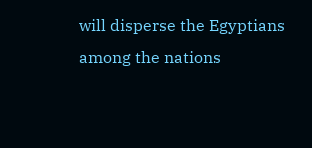will disperse the Egyptians among the nations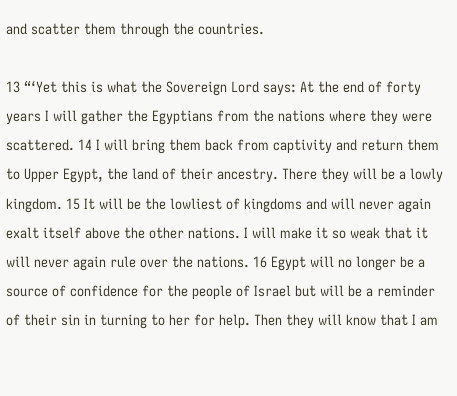and scatter them through the countries.

13 “‘Yet this is what the Sovereign Lord says: At the end of forty years I will gather the Egyptians from the nations where they were scattered. 14 I will bring them back from captivity and return them to Upper Egypt, the land of their ancestry. There they will be a lowly kingdom. 15 It will be the lowliest of kingdoms and will never again exalt itself above the other nations. I will make it so weak that it will never again rule over the nations. 16 Egypt will no longer be a source of confidence for the people of Israel but will be a reminder of their sin in turning to her for help. Then they will know that I am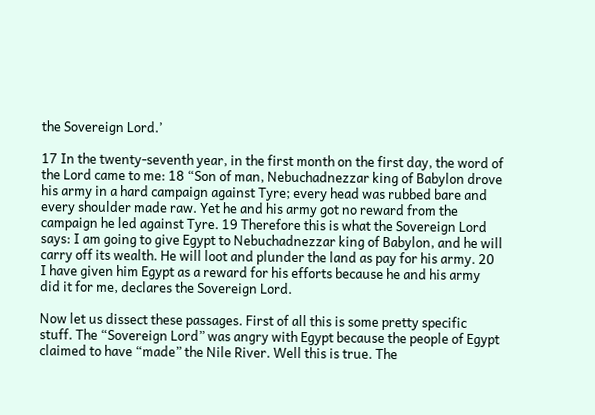the Sovereign Lord.’

17 In the twenty-seventh year, in the first month on the first day, the word of the Lord came to me: 18 “Son of man, Nebuchadnezzar king of Babylon drove his army in a hard campaign against Tyre; every head was rubbed bare and every shoulder made raw. Yet he and his army got no reward from the campaign he led against Tyre. 19 Therefore this is what the Sovereign Lord says: I am going to give Egypt to Nebuchadnezzar king of Babylon, and he will carry off its wealth. He will loot and plunder the land as pay for his army. 20 I have given him Egypt as a reward for his efforts because he and his army did it for me, declares the Sovereign Lord.

Now let us dissect these passages. First of all this is some pretty specific stuff. The “Sovereign Lord” was angry with Egypt because the people of Egypt claimed to have “made” the Nile River. Well this is true. The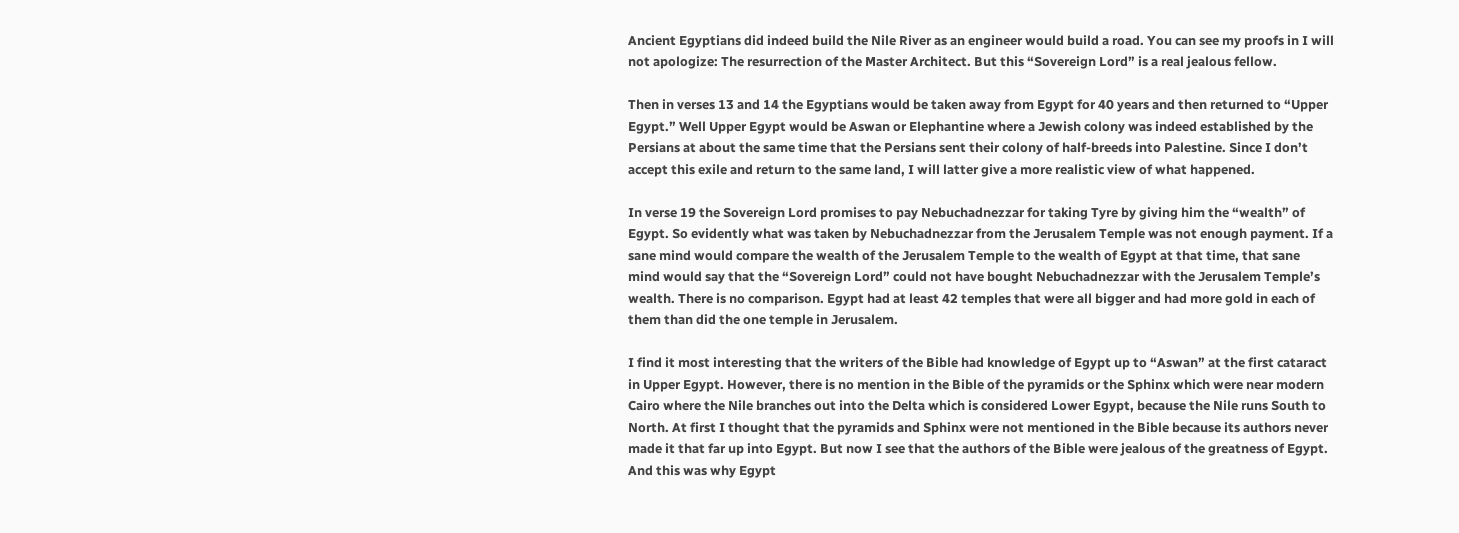Ancient Egyptians did indeed build the Nile River as an engineer would build a road. You can see my proofs in I will not apologize: The resurrection of the Master Architect. But this “Sovereign Lord” is a real jealous fellow.

Then in verses 13 and 14 the Egyptians would be taken away from Egypt for 40 years and then returned to “Upper Egypt.” Well Upper Egypt would be Aswan or Elephantine where a Jewish colony was indeed established by the Persians at about the same time that the Persians sent their colony of half-breeds into Palestine. Since I don’t accept this exile and return to the same land, I will latter give a more realistic view of what happened.

In verse 19 the Sovereign Lord promises to pay Nebuchadnezzar for taking Tyre by giving him the “wealth” of Egypt. So evidently what was taken by Nebuchadnezzar from the Jerusalem Temple was not enough payment. If a sane mind would compare the wealth of the Jerusalem Temple to the wealth of Egypt at that time, that sane mind would say that the “Sovereign Lord” could not have bought Nebuchadnezzar with the Jerusalem Temple’s wealth. There is no comparison. Egypt had at least 42 temples that were all bigger and had more gold in each of them than did the one temple in Jerusalem.

I find it most interesting that the writers of the Bible had knowledge of Egypt up to “Aswan” at the first cataract in Upper Egypt. However, there is no mention in the Bible of the pyramids or the Sphinx which were near modern Cairo where the Nile branches out into the Delta which is considered Lower Egypt, because the Nile runs South to North. At first I thought that the pyramids and Sphinx were not mentioned in the Bible because its authors never made it that far up into Egypt. But now I see that the authors of the Bible were jealous of the greatness of Egypt. And this was why Egypt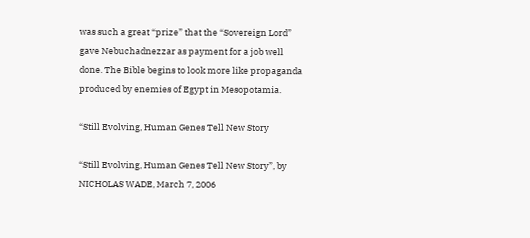was such a great “prize” that the “Sovereign Lord” gave Nebuchadnezzar as payment for a job well done. The Bible begins to look more like propaganda produced by enemies of Egypt in Mesopotamia.

“Still Evolving, Human Genes Tell New Story

“Still Evolving, Human Genes Tell New Story”, by NICHOLAS WADE, March 7, 2006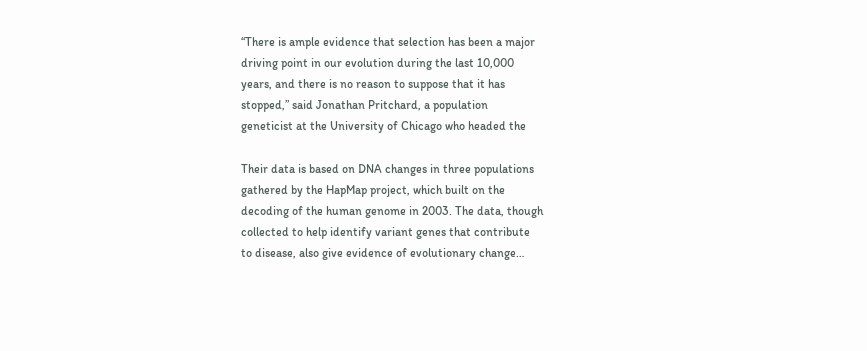“There is ample evidence that selection has been a major
driving point in our evolution during the last 10,000
years, and there is no reason to suppose that it has
stopped,” said Jonathan Pritchard, a population
geneticist at the University of Chicago who headed the

Their data is based on DNA changes in three populations
gathered by the HapMap project, which built on the
decoding of the human genome in 2003. The data, though
collected to help identify variant genes that contribute
to disease, also give evidence of evolutionary change…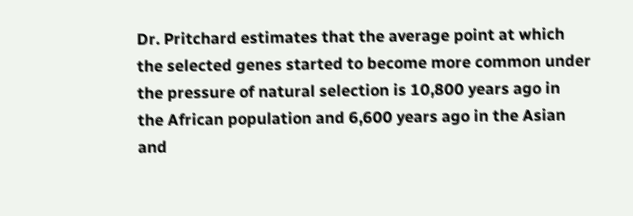Dr. Pritchard estimates that the average point at which
the selected genes started to become more common under
the pressure of natural selection is 10,800 years ago in
the African population and 6,600 years ago in the Asian
and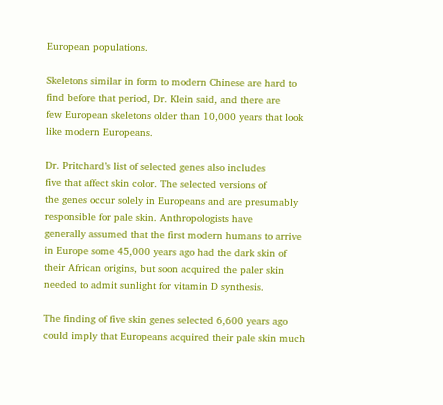European populations.

Skeletons similar in form to modern Chinese are hard to
find before that period, Dr. Klein said, and there are
few European skeletons older than 10,000 years that look
like modern Europeans.

Dr. Pritchard’s list of selected genes also includes
five that affect skin color. The selected versions of
the genes occur solely in Europeans and are presumably
responsible for pale skin. Anthropologists have
generally assumed that the first modern humans to arrive
in Europe some 45,000 years ago had the dark skin of
their African origins, but soon acquired the paler skin
needed to admit sunlight for vitamin D synthesis.

The finding of five skin genes selected 6,600 years ago
could imply that Europeans acquired their pale skin much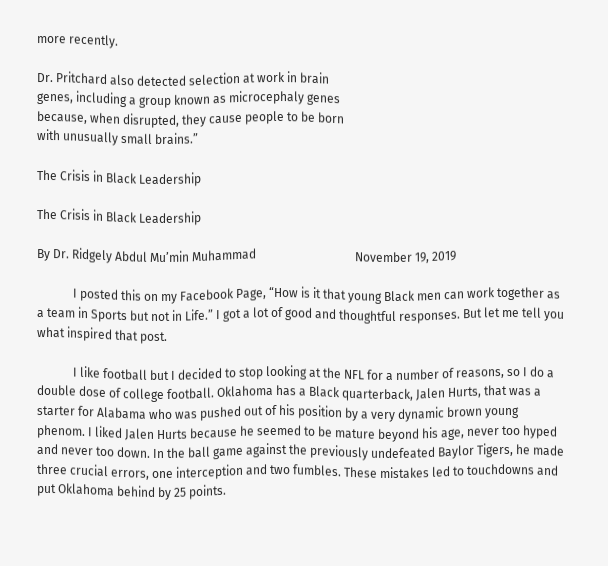more recently.

Dr. Pritchard also detected selection at work in brain
genes, including a group known as microcephaly genes
because, when disrupted, they cause people to be born
with unusually small brains.”

The Crisis in Black Leadership

The Crisis in Black Leadership

By Dr. Ridgely Abdul Mu’min Muhammad                                 November 19, 2019

            I posted this on my Facebook Page, “How is it that young Black men can work together as a team in Sports but not in Life.” I got a lot of good and thoughtful responses. But let me tell you what inspired that post.

            I like football but I decided to stop looking at the NFL for a number of reasons, so I do a double dose of college football. Oklahoma has a Black quarterback, Jalen Hurts, that was a starter for Alabama who was pushed out of his position by a very dynamic brown young phenom. I liked Jalen Hurts because he seemed to be mature beyond his age, never too hyped and never too down. In the ball game against the previously undefeated Baylor Tigers, he made three crucial errors, one interception and two fumbles. These mistakes led to touchdowns and put Oklahoma behind by 25 points.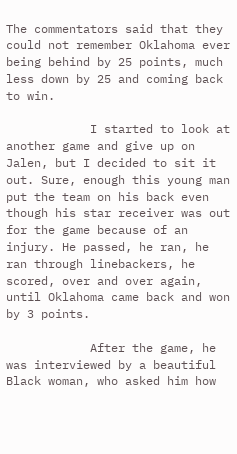The commentators said that they could not remember Oklahoma ever being behind by 25 points, much less down by 25 and coming back to win.

            I started to look at another game and give up on Jalen, but I decided to sit it out. Sure, enough this young man put the team on his back even though his star receiver was out for the game because of an injury. He passed, he ran, he ran through linebackers, he scored, over and over again, until Oklahoma came back and won by 3 points.

            After the game, he was interviewed by a beautiful Black woman, who asked him how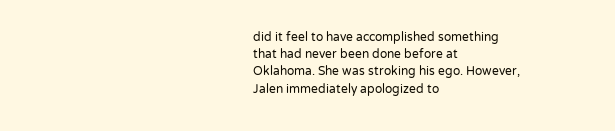did it feel to have accomplished something that had never been done before at Oklahoma. She was stroking his ego. However, Jalen immediately apologized to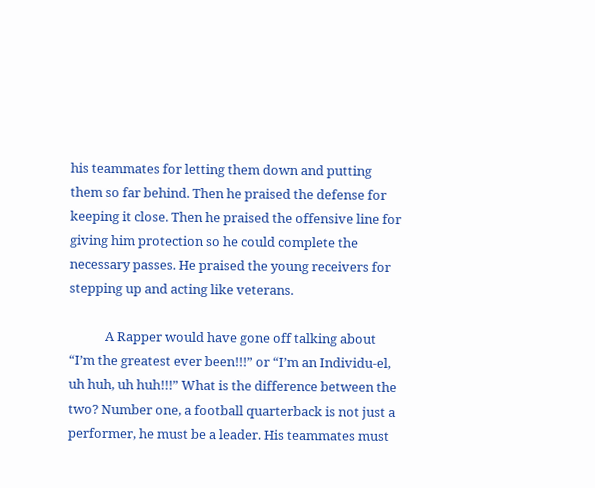his teammates for letting them down and putting them so far behind. Then he praised the defense for keeping it close. Then he praised the offensive line for giving him protection so he could complete the necessary passes. He praised the young receivers for stepping up and acting like veterans.

            A Rapper would have gone off talking about “I’m the greatest ever been!!!” or “I’m an Individu-el, uh huh, uh huh!!!” What is the difference between the two? Number one, a football quarterback is not just a performer, he must be a leader. His teammates must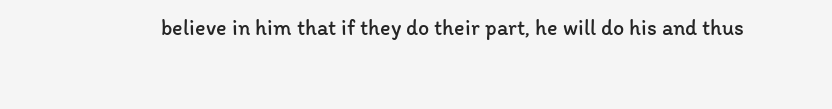believe in him that if they do their part, he will do his and thus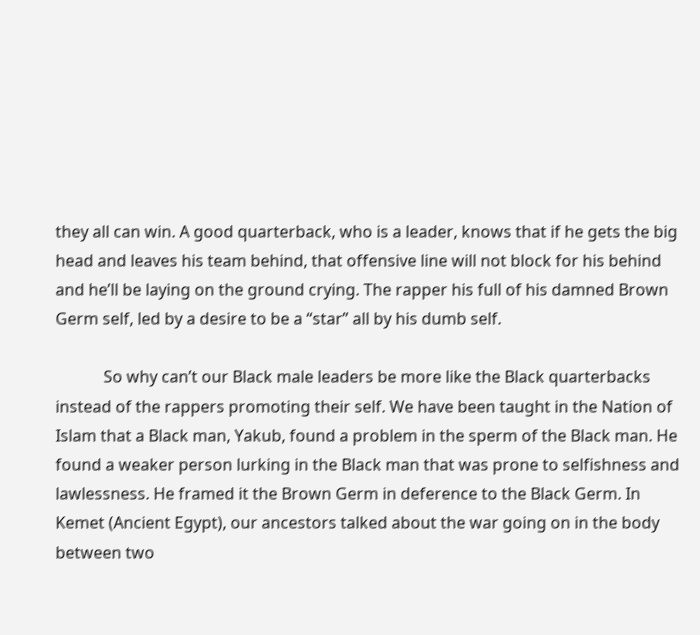they all can win. A good quarterback, who is a leader, knows that if he gets the big head and leaves his team behind, that offensive line will not block for his behind and he’ll be laying on the ground crying. The rapper his full of his damned Brown Germ self, led by a desire to be a “star” all by his dumb self.

            So why can’t our Black male leaders be more like the Black quarterbacks instead of the rappers promoting their self. We have been taught in the Nation of Islam that a Black man, Yakub, found a problem in the sperm of the Black man. He found a weaker person lurking in the Black man that was prone to selfishness and lawlessness. He framed it the Brown Germ in deference to the Black Germ. In Kemet (Ancient Egypt), our ancestors talked about the war going on in the body between two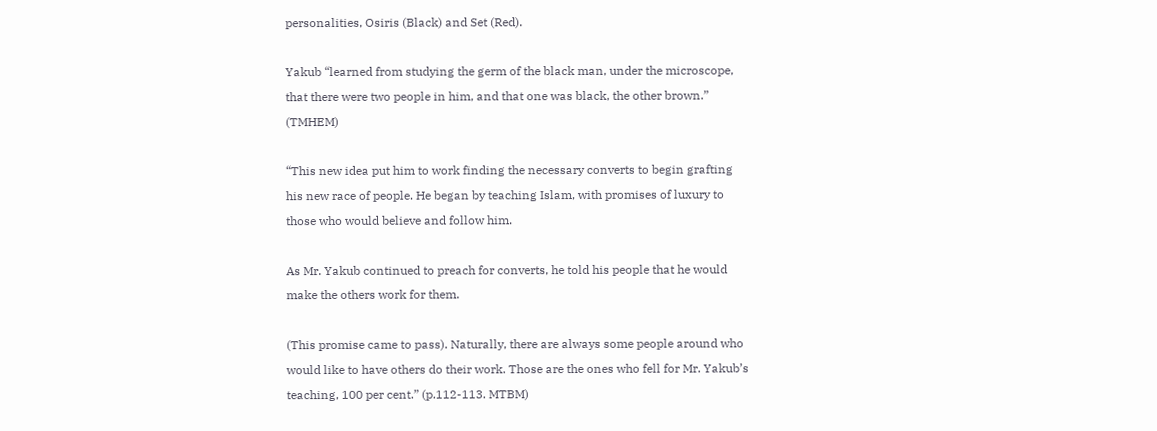personalities, Osiris (Black) and Set (Red).

Yakub “learned from studying the germ of the black man, under the microscope, that there were two people in him, and that one was black, the other brown.” (TMHEM)

“This new idea put him to work finding the necessary converts to begin grafting his new race of people. He began by teaching Islam, with promises of luxury to those who would believe and follow him.

As Mr. Yakub continued to preach for converts, he told his people that he would make the others work for them.

(This promise came to pass). Naturally, there are always some people around who would like to have others do their work. Those are the ones who fell for Mr. Yakub’s teaching, 100 per cent.” (p.112-113. MTBM)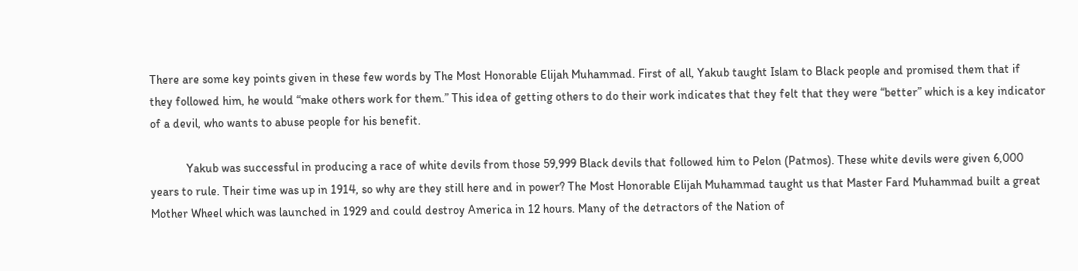There are some key points given in these few words by The Most Honorable Elijah Muhammad. First of all, Yakub taught Islam to Black people and promised them that if they followed him, he would “make others work for them.” This idea of getting others to do their work indicates that they felt that they were “better” which is a key indicator of a devil, who wants to abuse people for his benefit.

            Yakub was successful in producing a race of white devils from those 59,999 Black devils that followed him to Pelon (Patmos). These white devils were given 6,000 years to rule. Their time was up in 1914, so why are they still here and in power? The Most Honorable Elijah Muhammad taught us that Master Fard Muhammad built a great Mother Wheel which was launched in 1929 and could destroy America in 12 hours. Many of the detractors of the Nation of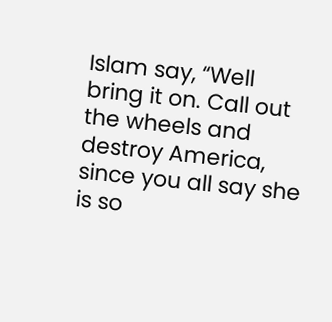Islam say, “Well bring it on. Call out the wheels and destroy America, since you all say she is so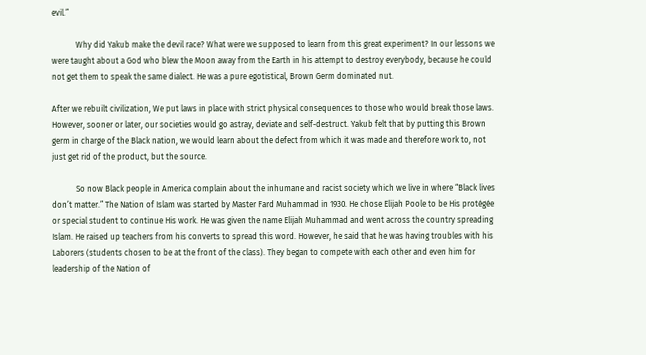evil.”

            Why did Yakub make the devil race? What were we supposed to learn from this great experiment? In our lessons we were taught about a God who blew the Moon away from the Earth in his attempt to destroy everybody, because he could not get them to speak the same dialect. He was a pure egotistical, Brown Germ dominated nut.

After we rebuilt civilization, We put laws in place with strict physical consequences to those who would break those laws. However, sooner or later, our societies would go astray, deviate and self-destruct. Yakub felt that by putting this Brown germ in charge of the Black nation, we would learn about the defect from which it was made and therefore work to, not just get rid of the product, but the source.

            So now Black people in America complain about the inhumane and racist society which we live in where “Black lives don’t matter.” The Nation of Islam was started by Master Fard Muhammad in 1930. He chose Elijah Poole to be His protégée or special student to continue His work. He was given the name Elijah Muhammad and went across the country spreading Islam. He raised up teachers from his converts to spread this word. However, he said that he was having troubles with his Laborers (students chosen to be at the front of the class). They began to compete with each other and even him for leadership of the Nation of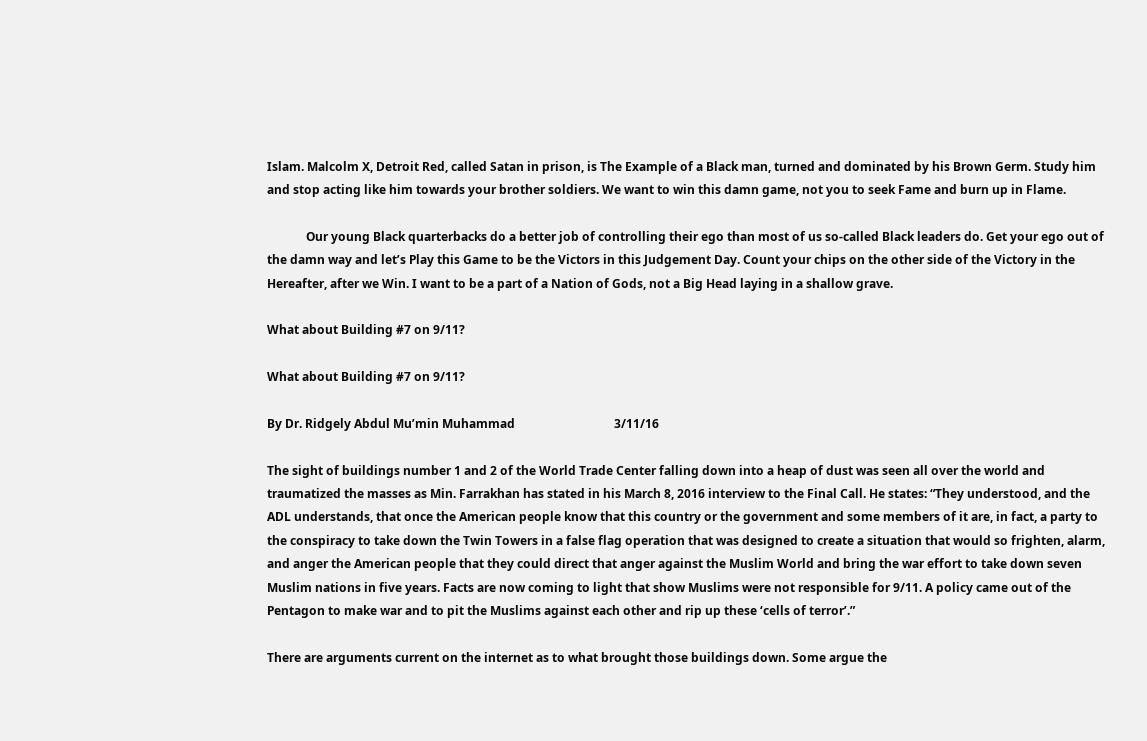Islam. Malcolm X, Detroit Red, called Satan in prison, is The Example of a Black man, turned and dominated by his Brown Germ. Study him and stop acting like him towards your brother soldiers. We want to win this damn game, not you to seek Fame and burn up in Flame.

             Our young Black quarterbacks do a better job of controlling their ego than most of us so-called Black leaders do. Get your ego out of the damn way and let’s Play this Game to be the Victors in this Judgement Day. Count your chips on the other side of the Victory in the Hereafter, after we Win. I want to be a part of a Nation of Gods, not a Big Head laying in a shallow grave.

What about Building #7 on 9/11?

What about Building #7 on 9/11?

By Dr. Ridgely Abdul Mu’min Muhammad                                 3/11/16

The sight of buildings number 1 and 2 of the World Trade Center falling down into a heap of dust was seen all over the world and traumatized the masses as Min. Farrakhan has stated in his March 8, 2016 interview to the Final Call. He states: “They understood, and the ADL understands, that once the American people know that this country or the government and some members of it are, in fact, a party to the conspiracy to take down the Twin Towers in a false flag operation that was designed to create a situation that would so frighten, alarm, and anger the American people that they could direct that anger against the Muslim World and bring the war effort to take down seven Muslim nations in five years. Facts are now coming to light that show Muslims were not responsible for 9/11. A policy came out of the Pentagon to make war and to pit the Muslims against each other and rip up these ‘cells of terror’.”

There are arguments current on the internet as to what brought those buildings down. Some argue the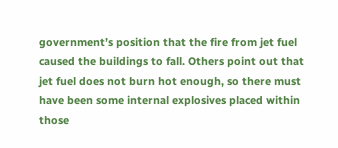government’s position that the fire from jet fuel caused the buildings to fall. Others point out that jet fuel does not burn hot enough, so there must have been some internal explosives placed within those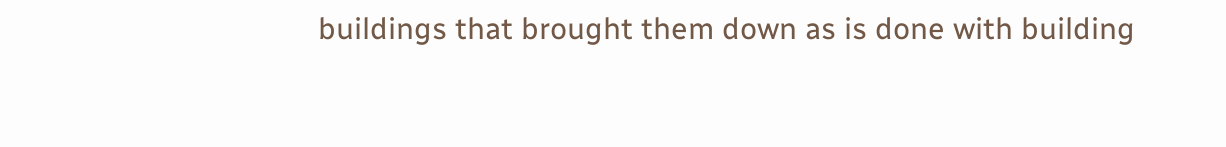buildings that brought them down as is done with building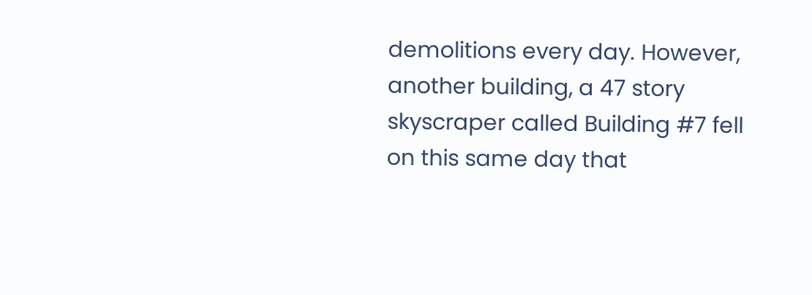demolitions every day. However, another building, a 47 story skyscraper called Building #7 fell on this same day that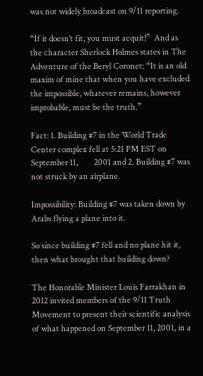was not widely broadcast on 9/11 reporting.

“If it doesn’t fit, you must acquit!”  And as the character Sherlock Holmes states in The Adventure of the Beryl Coronet: “It is an old maxim of mine that when you have excluded the impossible, whatever remains, however improbable, must be the truth.”

Fact: 1. Building #7 in the World Trade Center complex fell at 5:21 PM EST on September 11,        2001 and 2. Building #7 was not struck by an airplane.

Impossibility: Building #7 was taken down by Arabs flying a plane into it.

So since building #7 fell and no plane hit it, then what brought that building down?

The Honorable Minister Louis Farrakhan in 2012 invited members of the 9/11 Truth Movement to present their scientific analysis of what happened on September 11, 2001, in a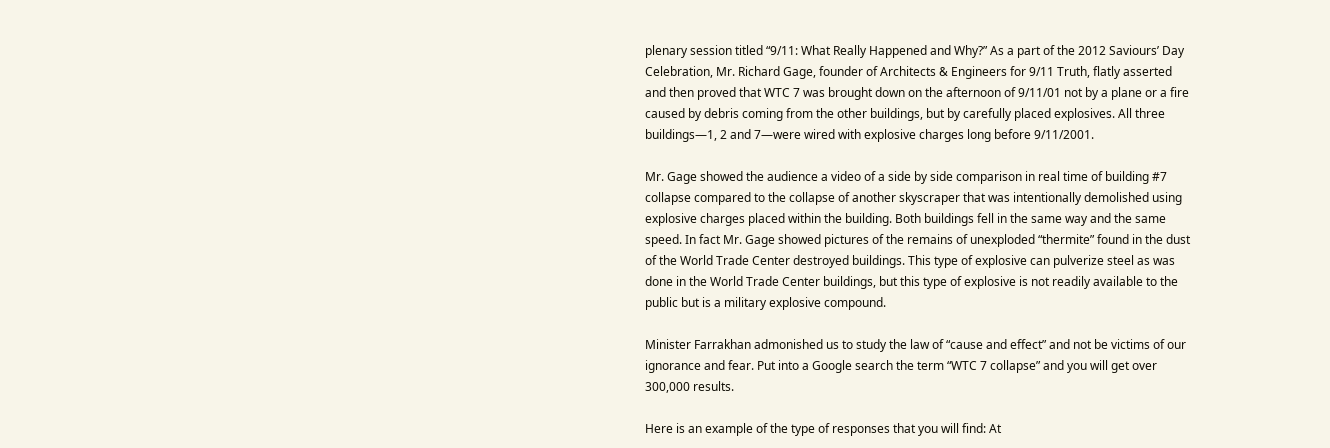plenary session titled “9/11: What Really Happened and Why?” As a part of the 2012 Saviours’ Day Celebration, Mr. Richard Gage, founder of Architects & Engineers for 9/11 Truth, flatly asserted and then proved that WTC 7 was brought down on the afternoon of 9/11/01 not by a plane or a fire caused by debris coming from the other buildings, but by carefully placed explosives. All three buildings—1, 2 and 7—were wired with explosive charges long before 9/11/2001.

Mr. Gage showed the audience a video of a side by side comparison in real time of building #7 collapse compared to the collapse of another skyscraper that was intentionally demolished using explosive charges placed within the building. Both buildings fell in the same way and the same speed. In fact Mr. Gage showed pictures of the remains of unexploded “thermite” found in the dust of the World Trade Center destroyed buildings. This type of explosive can pulverize steel as was done in the World Trade Center buildings, but this type of explosive is not readily available to the public but is a military explosive compound.

Minister Farrakhan admonished us to study the law of “cause and effect” and not be victims of our ignorance and fear. Put into a Google search the term “WTC 7 collapse” and you will get over 300,000 results.

Here is an example of the type of responses that you will find: At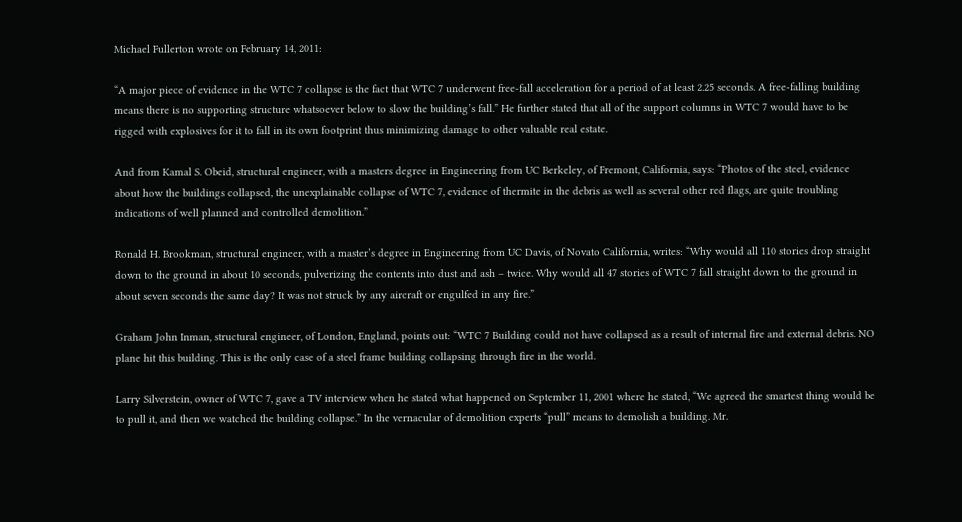Michael Fullerton wrote on February 14, 2011:

“A major piece of evidence in the WTC 7 collapse is the fact that WTC 7 underwent free-fall acceleration for a period of at least 2.25 seconds. A free-falling building means there is no supporting structure whatsoever below to slow the building’s fall.” He further stated that all of the support columns in WTC 7 would have to be rigged with explosives for it to fall in its own footprint thus minimizing damage to other valuable real estate.

And from Kamal S. Obeid, structural engineer, with a masters degree in Engineering from UC Berkeley, of Fremont, California, says: “Photos of the steel, evidence about how the buildings collapsed, the unexplainable collapse of WTC 7, evidence of thermite in the debris as well as several other red flags, are quite troubling indications of well planned and controlled demolition.”

Ronald H. Brookman, structural engineer, with a master’s degree in Engineering from UC Davis, of Novato California, writes: “Why would all 110 stories drop straight down to the ground in about 10 seconds, pulverizing the contents into dust and ash – twice. Why would all 47 stories of WTC 7 fall straight down to the ground in about seven seconds the same day? It was not struck by any aircraft or engulfed in any fire.”

Graham John Inman, structural engineer, of London, England, points out: “WTC 7 Building could not have collapsed as a result of internal fire and external debris. NO plane hit this building. This is the only case of a steel frame building collapsing through fire in the world.

Larry Silverstein, owner of WTC 7, gave a TV interview when he stated what happened on September 11, 2001 where he stated, “We agreed the smartest thing would be to pull it, and then we watched the building collapse.” In the vernacular of demolition experts “pull” means to demolish a building. Mr.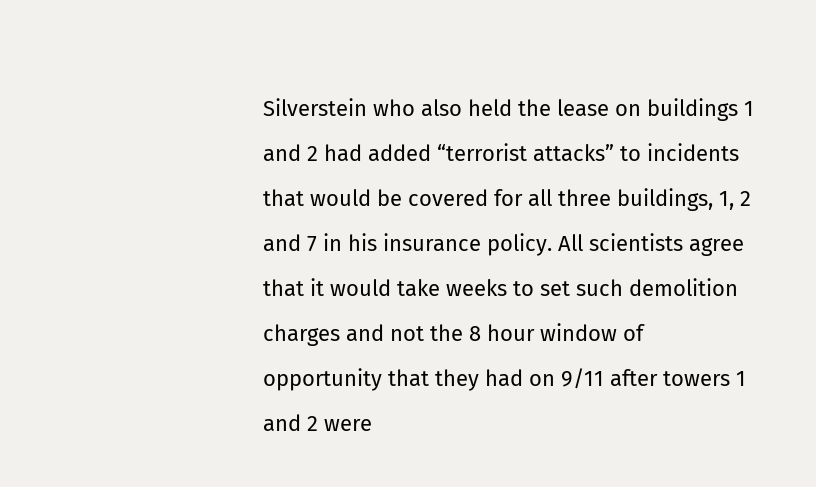Silverstein who also held the lease on buildings 1 and 2 had added “terrorist attacks” to incidents that would be covered for all three buildings, 1, 2 and 7 in his insurance policy. All scientists agree that it would take weeks to set such demolition charges and not the 8 hour window of opportunity that they had on 9/11 after towers 1 and 2 were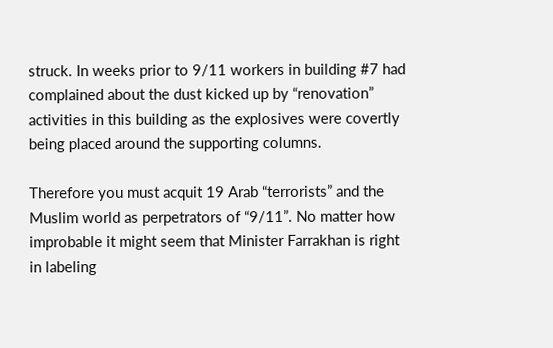struck. In weeks prior to 9/11 workers in building #7 had complained about the dust kicked up by “renovation” activities in this building as the explosives were covertly being placed around the supporting columns.

Therefore you must acquit 19 Arab “terrorists” and the Muslim world as perpetrators of “9/11”. No matter how improbable it might seem that Minister Farrakhan is right in labeling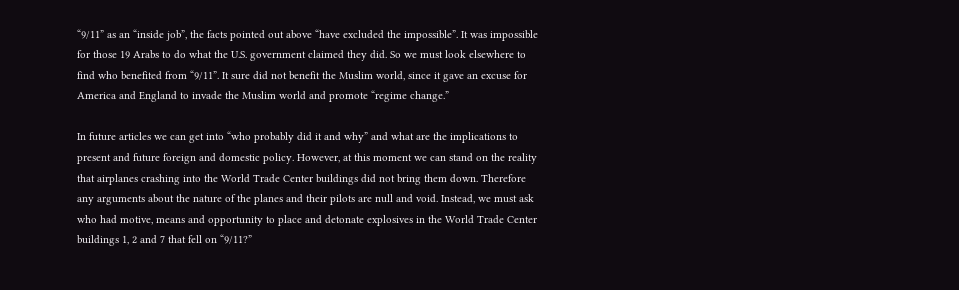“9/11” as an “inside job”, the facts pointed out above “have excluded the impossible”. It was impossible for those 19 Arabs to do what the U.S. government claimed they did. So we must look elsewhere to find who benefited from “9/11”. It sure did not benefit the Muslim world, since it gave an excuse for America and England to invade the Muslim world and promote “regime change.”

In future articles we can get into “who probably did it and why” and what are the implications to present and future foreign and domestic policy. However, at this moment we can stand on the reality that airplanes crashing into the World Trade Center buildings did not bring them down. Therefore any arguments about the nature of the planes and their pilots are null and void. Instead, we must ask who had motive, means and opportunity to place and detonate explosives in the World Trade Center buildings 1, 2 and 7 that fell on “9/11?”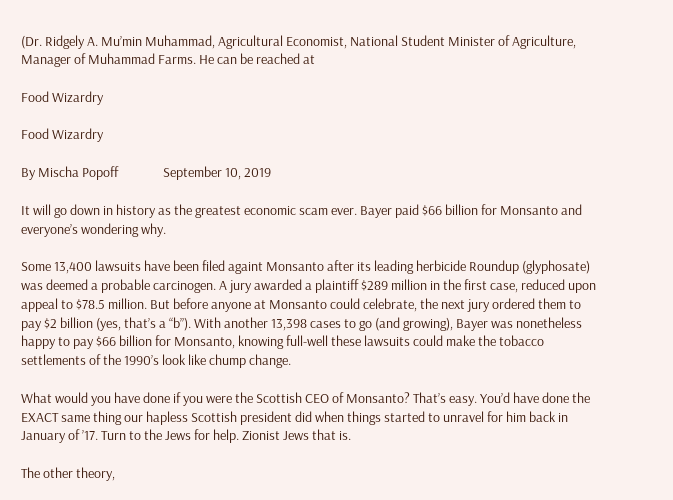(Dr. Ridgely A. Mu’min Muhammad, Agricultural Economist, National Student Minister of Agriculture, Manager of Muhammad Farms. He can be reached at

Food Wizardry

Food Wizardry

By Mischa Popoff               September 10, 2019

It will go down in history as the greatest economic scam ever. Bayer paid $66 billion for Monsanto and everyone’s wondering why.

Some 13,400 lawsuits have been filed againt Monsanto after its leading herbicide Roundup (glyphosate) was deemed a probable carcinogen. A jury awarded a plaintiff $289 million in the first case, reduced upon appeal to $78.5 million. But before anyone at Monsanto could celebrate, the next jury ordered them to pay $2 billion (yes, that’s a “b”). With another 13,398 cases to go (and growing), Bayer was nonetheless happy to pay $66 billion for Monsanto, knowing full-well these lawsuits could make the tobacco settlements of the 1990’s look like chump change.

What would you have done if you were the Scottish CEO of Monsanto? That’s easy. You’d have done the EXACT same thing our hapless Scottish president did when things started to unravel for him back in January of ’17. Turn to the Jews for help. Zionist Jews that is.

The other theory,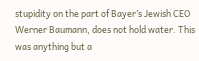stupidity on the part of Bayer’s Jewish CEO Werner Baumann, does not hold water. This was anything but a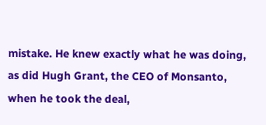mistake. He knew exactly what he was doing, as did Hugh Grant, the CEO of Monsanto, when he took the deal,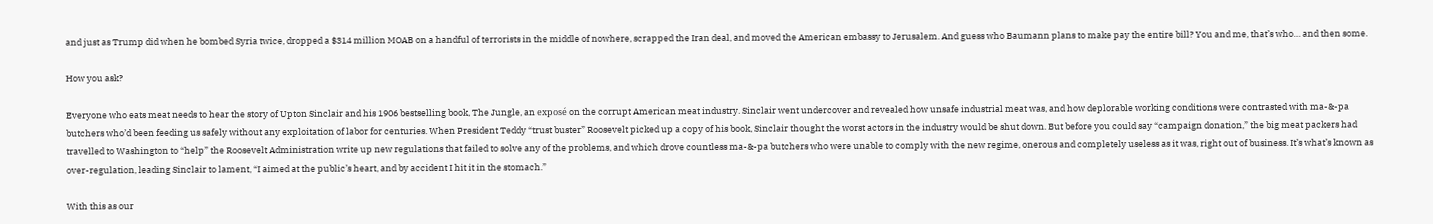and just as Trump did when he bombed Syria twice, dropped a $314 million MOAB on a handful of terrorists in the middle of nowhere, scrapped the Iran deal, and moved the American embassy to Jerusalem. And guess who Baumann plans to make pay the entire bill? You and me, that’s who… and then some.

How you ask?

Everyone who eats meat needs to hear the story of Upton Sinclair and his 1906 bestselling book, The Jungle, an exposé on the corrupt American meat industry. Sinclair went undercover and revealed how unsafe industrial meat was, and how deplorable working conditions were contrasted with ma-&-pa butchers who’d been feeding us safely without any exploitation of labor for centuries. When President Teddy “trust buster” Roosevelt picked up a copy of his book, Sinclair thought the worst actors in the industry would be shut down. But before you could say “campaign donation,” the big meat packers had travelled to Washington to “help” the Roosevelt Administration write up new regulations that failed to solve any of the problems, and which drove countless ma-&-pa butchers who were unable to comply with the new regime, onerous and completely useless as it was, right out of business. It’s what’s known as over-regulation, leading Sinclair to lament, “I aimed at the public’s heart, and by accident I hit it in the stomach.”

With this as our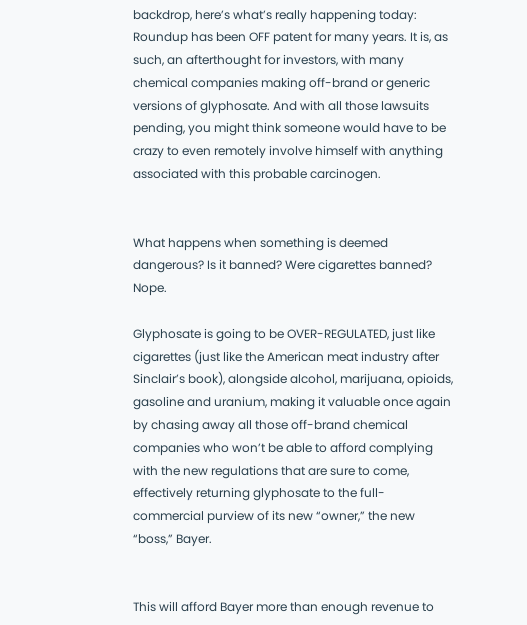backdrop, here’s what’s really happening today: Roundup has been OFF patent for many years. It is, as such, an afterthought for investors, with many chemical companies making off-brand or generic versions of glyphosate. And with all those lawsuits pending, you might think someone would have to be crazy to even remotely involve himself with anything associated with this probable carcinogen.


What happens when something is deemed dangerous? Is it banned? Were cigarettes banned? Nope.

Glyphosate is going to be OVER-REGULATED, just like cigarettes (just like the American meat industry after Sinclair’s book), alongside alcohol, marijuana, opioids, gasoline and uranium, making it valuable once again by chasing away all those off-brand chemical companies who won’t be able to afford complying with the new regulations that are sure to come, effectively returning glyphosate to the full-commercial purview of its new “owner,” the new “boss,” Bayer.


This will afford Bayer more than enough revenue to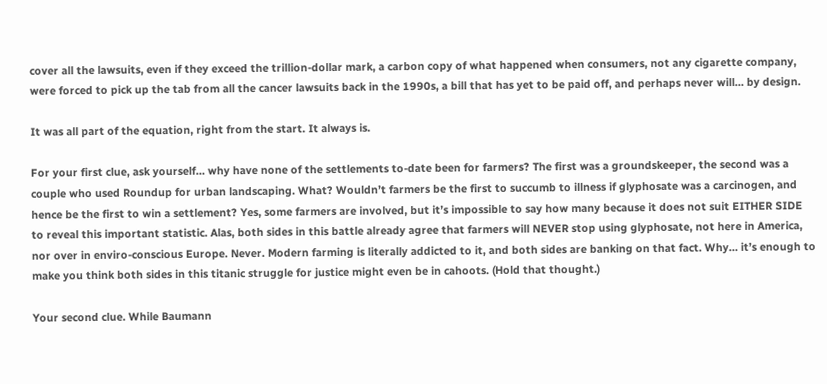cover all the lawsuits, even if they exceed the trillion-dollar mark, a carbon copy of what happened when consumers, not any cigarette company, were forced to pick up the tab from all the cancer lawsuits back in the 1990s, a bill that has yet to be paid off, and perhaps never will… by design.

It was all part of the equation, right from the start. It always is.

For your first clue, ask yourself… why have none of the settlements to-date been for farmers? The first was a groundskeeper, the second was a couple who used Roundup for urban landscaping. What? Wouldn’t farmers be the first to succumb to illness if glyphosate was a carcinogen, and hence be the first to win a settlement? Yes, some farmers are involved, but it’s impossible to say how many because it does not suit EITHER SIDE to reveal this important statistic. Alas, both sides in this battle already agree that farmers will NEVER stop using glyphosate, not here in America, nor over in enviro-conscious Europe. Never. Modern farming is literally addicted to it, and both sides are banking on that fact. Why… it’s enough to make you think both sides in this titanic struggle for justice might even be in cahoots. (Hold that thought.)

Your second clue. While Baumann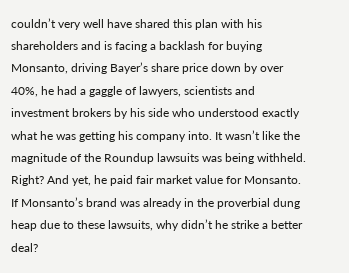couldn’t very well have shared this plan with his shareholders and is facing a backlash for buying Monsanto, driving Bayer’s share price down by over 40%, he had a gaggle of lawyers, scientists and investment brokers by his side who understood exactly what he was getting his company into. It wasn’t like the magnitude of the Roundup lawsuits was being withheld. Right? And yet, he paid fair market value for Monsanto. If Monsanto’s brand was already in the proverbial dung heap due to these lawsuits, why didn’t he strike a better deal?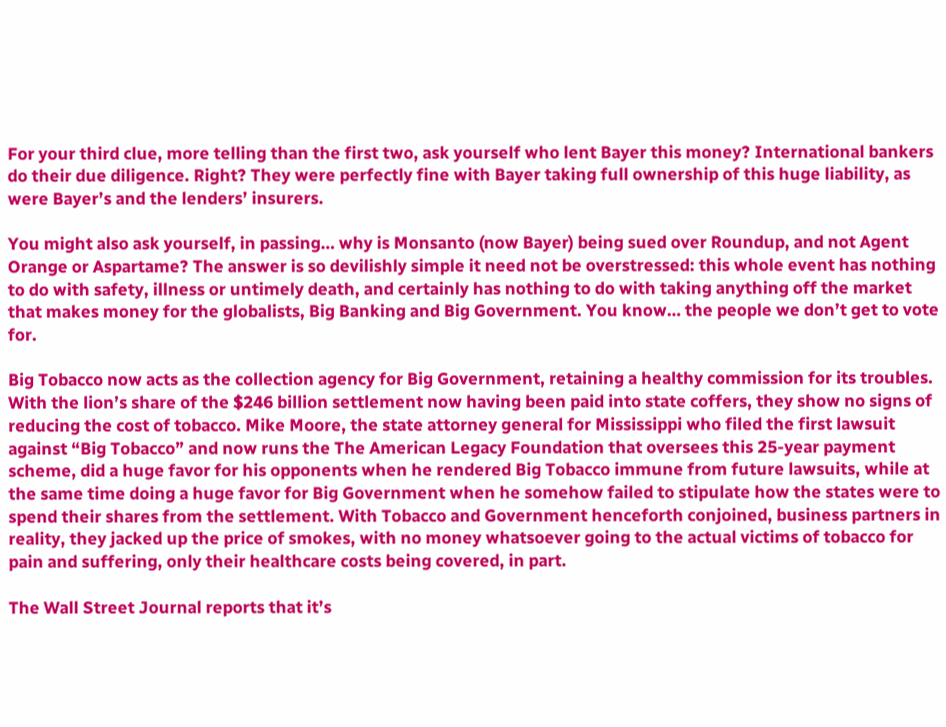For your third clue, more telling than the first two, ask yourself who lent Bayer this money? International bankers do their due diligence. Right? They were perfectly fine with Bayer taking full ownership of this huge liability, as were Bayer’s and the lenders’ insurers.

You might also ask yourself, in passing… why is Monsanto (now Bayer) being sued over Roundup, and not Agent Orange or Aspartame? The answer is so devilishly simple it need not be overstressed: this whole event has nothing to do with safety, illness or untimely death, and certainly has nothing to do with taking anything off the market that makes money for the globalists, Big Banking and Big Government. You know… the people we don’t get to vote for.

Big Tobacco now acts as the collection agency for Big Government, retaining a healthy commission for its troubles. With the lion’s share of the $246 billion settlement now having been paid into state coffers, they show no signs of reducing the cost of tobacco. Mike Moore, the state attorney general for Mississippi who filed the first lawsuit against “Big Tobacco” and now runs the The American Legacy Foundation that oversees this 25-year payment scheme, did a huge favor for his opponents when he rendered Big Tobacco immune from future lawsuits, while at the same time doing a huge favor for Big Government when he somehow failed to stipulate how the states were to spend their shares from the settlement. With Tobacco and Government henceforth conjoined, business partners in reality, they jacked up the price of smokes, with no money whatsoever going to the actual victims of tobacco for pain and suffering, only their healthcare costs being covered, in part.

The Wall Street Journal reports that it’s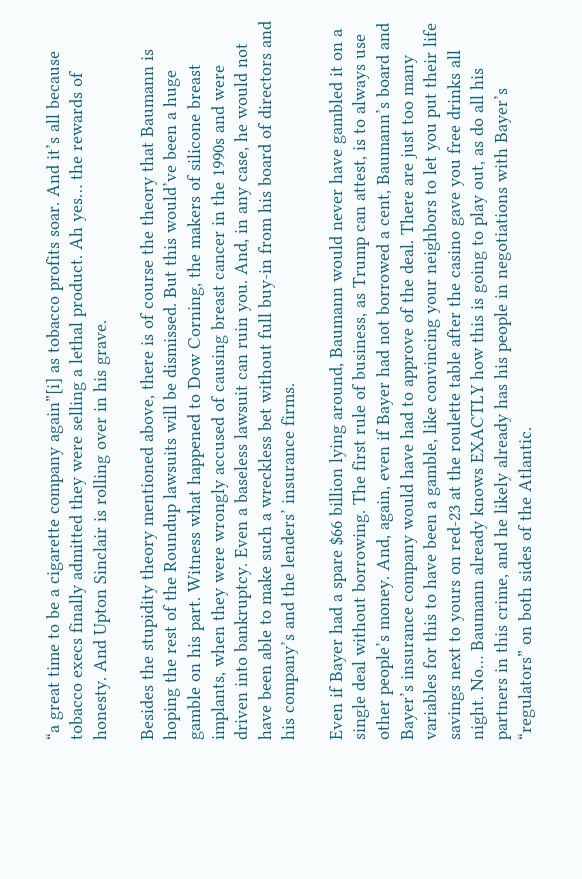“a great time to be a cigarette company again”[i] as tobacco profits soar. And it’s all because tobacco execs finally admitted they were selling a lethal product. Ah yes… the rewards of honesty. And Upton Sinclair is rolling over in his grave.

Besides the stupidity theory mentioned above, there is of course the theory that Baumann is hoping the rest of the Roundup lawsuits will be dismissed. But this would’ve been a huge gamble on his part. Witness what happened to Dow Corning, the makers of silicone breast implants, when they were wrongly accused of causing breast cancer in the 1990s and were driven into bankruptcy. Even a baseless lawsuit can ruin you. And, in any case, he would not have been able to make such a wreckless bet without full buy-in from his board of directors and his company’s and the lenders’ insurance firms.

Even if Bayer had a spare $66 billion lying around, Baumann would never have gambled it on a single deal without borrowing. The first rule of business, as Trump can attest, is to always use other people’s money. And, again, even if Bayer had not borrowed a cent, Baumann’s board and Bayer’s insurance company would have had to approve of the deal. There are just too many variables for this to have been a gamble, like convincing your neighbors to let you put their life savings next to yours on red-23 at the roulette table after the casino gave you free drinks all night. No… Baumann already knows EXACTLY how this is going to play out, as do all his partners in this crime, and he likely already has his people in negotiations with Bayer’s “regulators” on both sides of the Atlantic.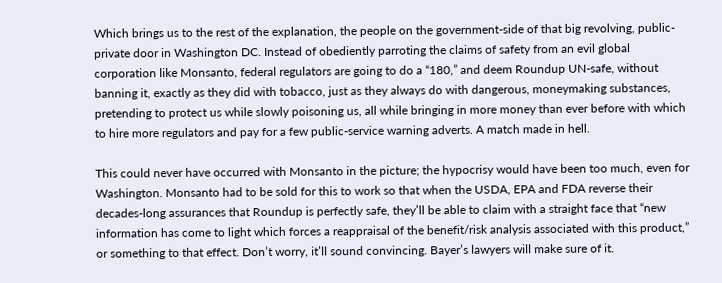Which brings us to the rest of the explanation, the people on the government-side of that big revolving, public-private door in Washington DC. Instead of obediently parroting the claims of safety from an evil global corporation like Monsanto, federal regulators are going to do a “180,” and deem Roundup UN-safe, without banning it, exactly as they did with tobacco, just as they always do with dangerous, moneymaking substances, pretending to protect us while slowly poisoning us, all while bringing in more money than ever before with which to hire more regulators and pay for a few public-service warning adverts. A match made in hell.

This could never have occurred with Monsanto in the picture; the hypocrisy would have been too much, even for Washington. Monsanto had to be sold for this to work so that when the USDA, EPA and FDA reverse their decades-long assurances that Roundup is perfectly safe, they’ll be able to claim with a straight face that “new information has come to light which forces a reappraisal of the benefit/risk analysis associated with this product,” or something to that effect. Don’t worry, it’ll sound convincing. Bayer’s lawyers will make sure of it.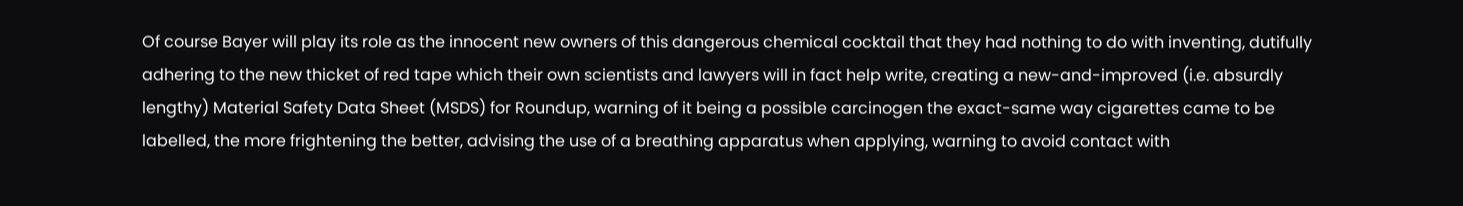Of course Bayer will play its role as the innocent new owners of this dangerous chemical cocktail that they had nothing to do with inventing, dutifully adhering to the new thicket of red tape which their own scientists and lawyers will in fact help write, creating a new-and-improved (i.e. absurdly lengthy) Material Safety Data Sheet (MSDS) for Roundup, warning of it being a possible carcinogen the exact-same way cigarettes came to be labelled, the more frightening the better, advising the use of a breathing apparatus when applying, warning to avoid contact with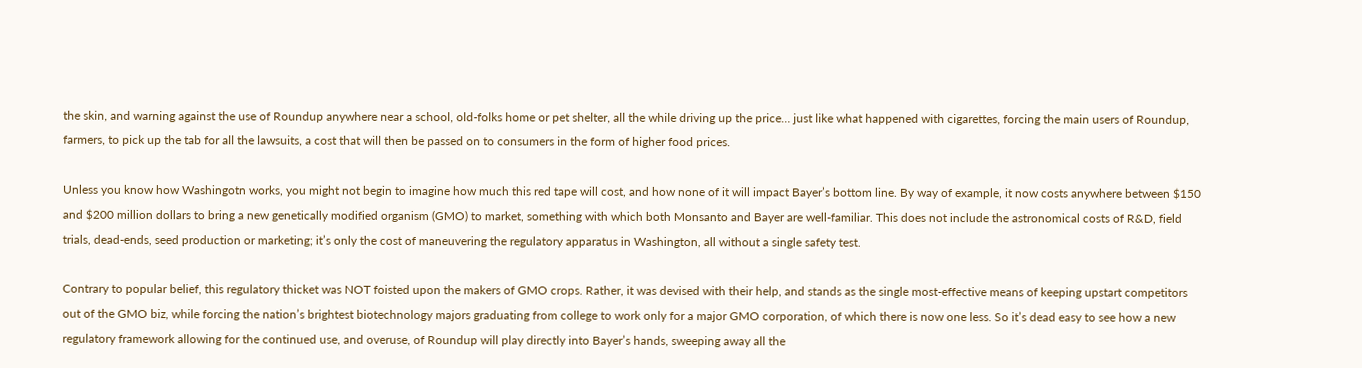the skin, and warning against the use of Roundup anywhere near a school, old-folks home or pet shelter, all the while driving up the price… just like what happened with cigarettes, forcing the main users of Roundup, farmers, to pick up the tab for all the lawsuits, a cost that will then be passed on to consumers in the form of higher food prices.

Unless you know how Washingotn works, you might not begin to imagine how much this red tape will cost, and how none of it will impact Bayer’s bottom line. By way of example, it now costs anywhere between $150 and $200 million dollars to bring a new genetically modified organism (GMO) to market, something with which both Monsanto and Bayer are well-familiar. This does not include the astronomical costs of R&D, field trials, dead-ends, seed production or marketing; it’s only the cost of maneuvering the regulatory apparatus in Washington, all without a single safety test.

Contrary to popular belief, this regulatory thicket was NOT foisted upon the makers of GMO crops. Rather, it was devised with their help, and stands as the single most-effective means of keeping upstart competitors out of the GMO biz, while forcing the nation’s brightest biotechnology majors graduating from college to work only for a major GMO corporation, of which there is now one less. So it’s dead easy to see how a new regulatory framework allowing for the continued use, and overuse, of Roundup will play directly into Bayer’s hands, sweeping away all the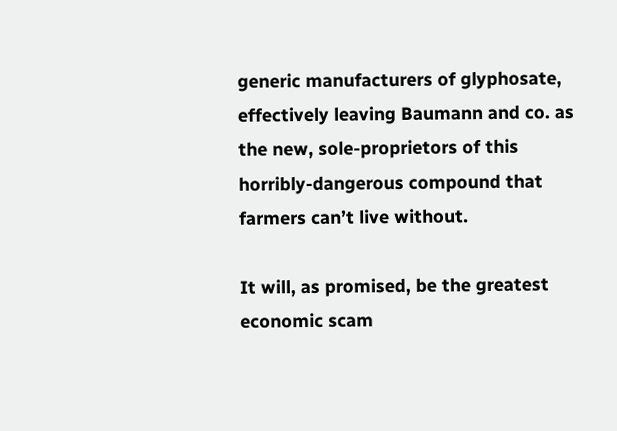generic manufacturers of glyphosate, effectively leaving Baumann and co. as the new, sole-proprietors of this horribly-dangerous compound that farmers can’t live without.

It will, as promised, be the greatest economic scam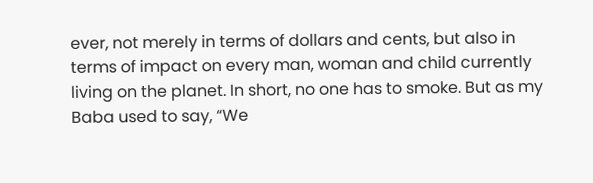ever, not merely in terms of dollars and cents, but also in terms of impact on every man, woman and child currently living on the planet. In short, no one has to smoke. But as my Baba used to say, “We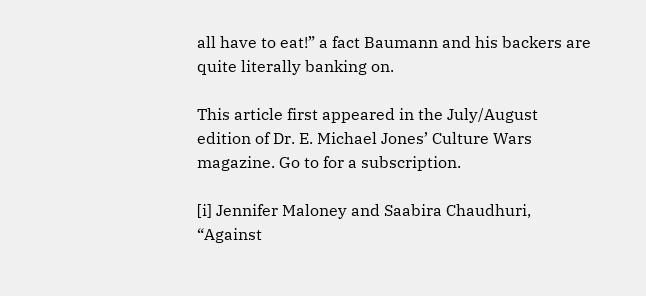all have to eat!” a fact Baumann and his backers are quite literally banking on.

This article first appeared in the July/August edition of Dr. E. Michael Jones’ Culture Wars magazine. Go to for a subscription.

[i] Jennifer Maloney and Saabira Chaudhuri, “Against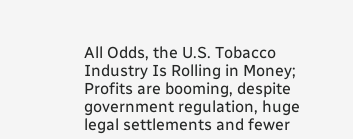All Odds, the U.S. Tobacco Industry Is Rolling in Money; Profits are booming, despite government regulation, huge legal settlements and fewer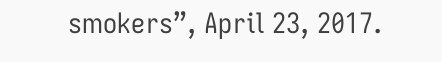smokers”, April 23, 2017.